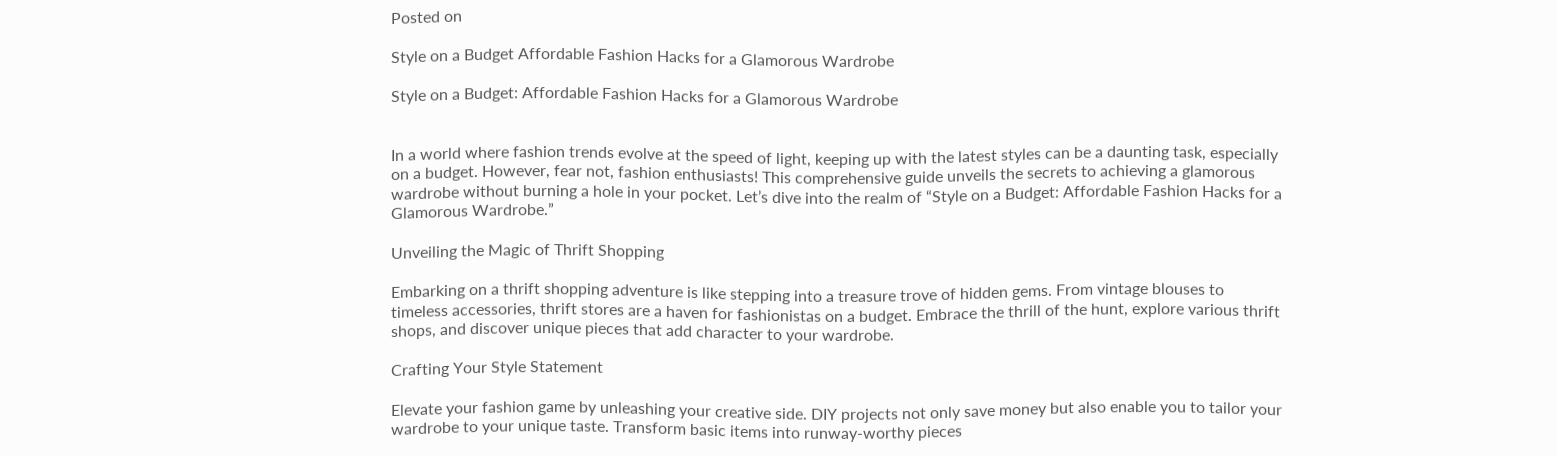Posted on

Style on a Budget Affordable Fashion Hacks for a Glamorous Wardrobe

Style on a Budget: Affordable Fashion Hacks for a Glamorous Wardrobe


In a world where fashion trends evolve at the speed of light, keeping up with the latest styles can be a daunting task, especially on a budget. However, fear not, fashion enthusiasts! This comprehensive guide unveils the secrets to achieving a glamorous wardrobe without burning a hole in your pocket. Let’s dive into the realm of “Style on a Budget: Affordable Fashion Hacks for a Glamorous Wardrobe.”

Unveiling the Magic of Thrift Shopping

Embarking on a thrift shopping adventure is like stepping into a treasure trove of hidden gems. From vintage blouses to timeless accessories, thrift stores are a haven for fashionistas on a budget. Embrace the thrill of the hunt, explore various thrift shops, and discover unique pieces that add character to your wardrobe.

Crafting Your Style Statement

Elevate your fashion game by unleashing your creative side. DIY projects not only save money but also enable you to tailor your wardrobe to your unique taste. Transform basic items into runway-worthy pieces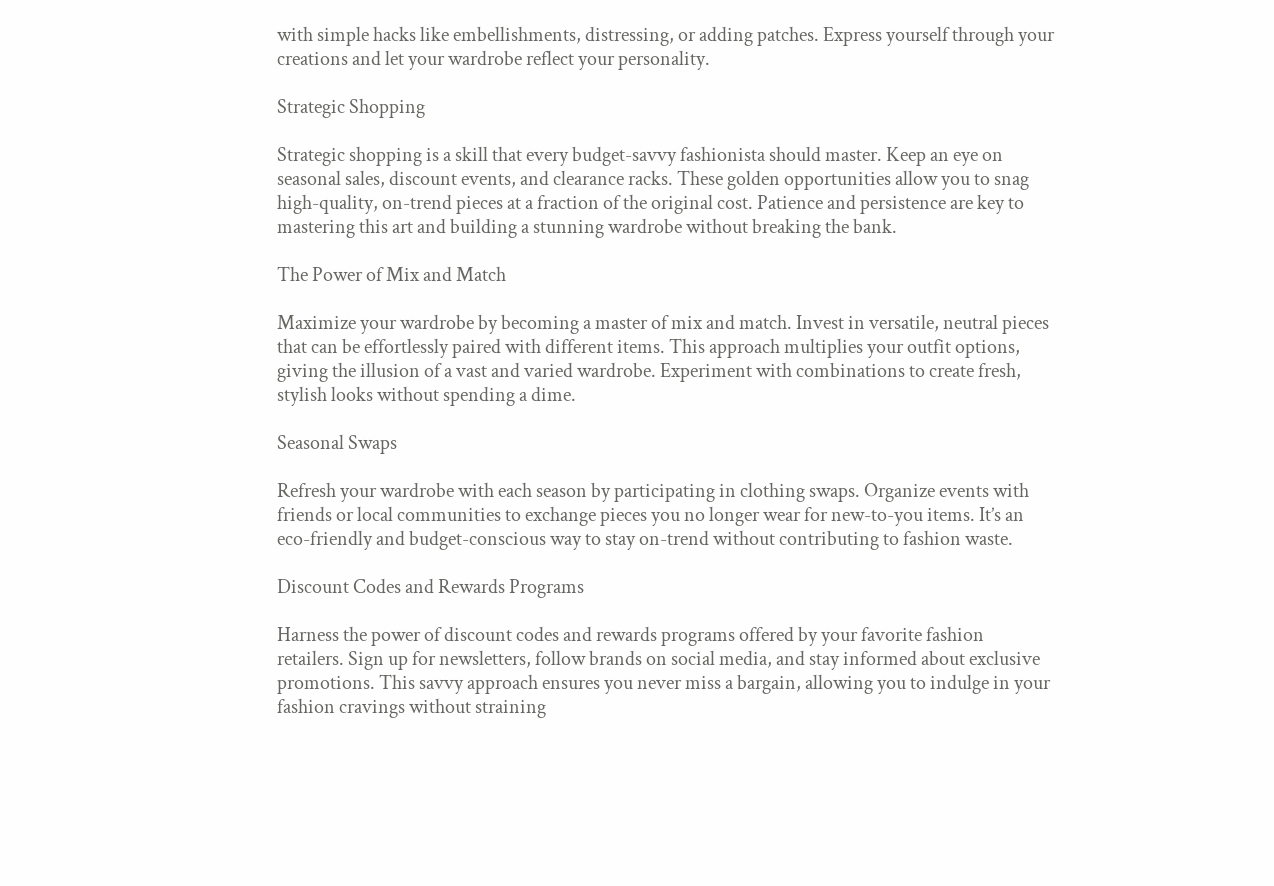with simple hacks like embellishments, distressing, or adding patches. Express yourself through your creations and let your wardrobe reflect your personality.

Strategic Shopping

Strategic shopping is a skill that every budget-savvy fashionista should master. Keep an eye on seasonal sales, discount events, and clearance racks. These golden opportunities allow you to snag high-quality, on-trend pieces at a fraction of the original cost. Patience and persistence are key to mastering this art and building a stunning wardrobe without breaking the bank.

The Power of Mix and Match

Maximize your wardrobe by becoming a master of mix and match. Invest in versatile, neutral pieces that can be effortlessly paired with different items. This approach multiplies your outfit options, giving the illusion of a vast and varied wardrobe. Experiment with combinations to create fresh, stylish looks without spending a dime.

Seasonal Swaps

Refresh your wardrobe with each season by participating in clothing swaps. Organize events with friends or local communities to exchange pieces you no longer wear for new-to-you items. It’s an eco-friendly and budget-conscious way to stay on-trend without contributing to fashion waste.

Discount Codes and Rewards Programs

Harness the power of discount codes and rewards programs offered by your favorite fashion retailers. Sign up for newsletters, follow brands on social media, and stay informed about exclusive promotions. This savvy approach ensures you never miss a bargain, allowing you to indulge in your fashion cravings without straining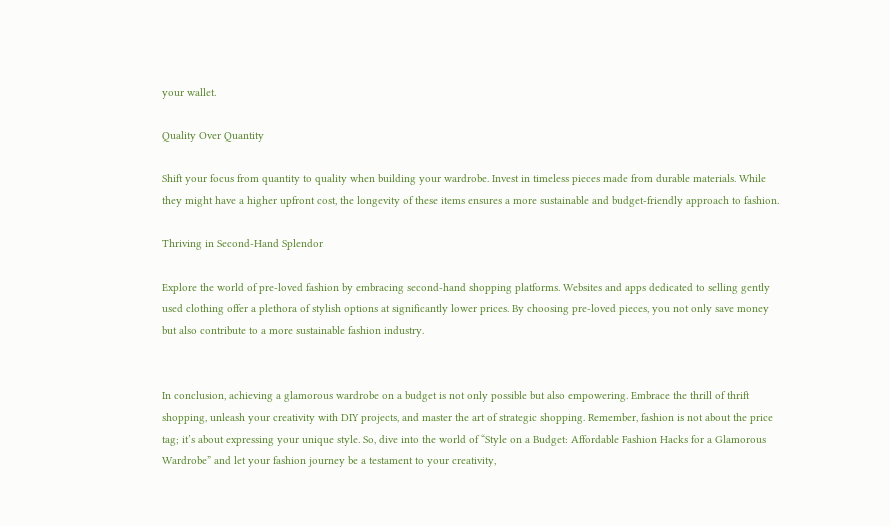your wallet.

Quality Over Quantity

Shift your focus from quantity to quality when building your wardrobe. Invest in timeless pieces made from durable materials. While they might have a higher upfront cost, the longevity of these items ensures a more sustainable and budget-friendly approach to fashion.

Thriving in Second-Hand Splendor

Explore the world of pre-loved fashion by embracing second-hand shopping platforms. Websites and apps dedicated to selling gently used clothing offer a plethora of stylish options at significantly lower prices. By choosing pre-loved pieces, you not only save money but also contribute to a more sustainable fashion industry.


In conclusion, achieving a glamorous wardrobe on a budget is not only possible but also empowering. Embrace the thrill of thrift shopping, unleash your creativity with DIY projects, and master the art of strategic shopping. Remember, fashion is not about the price tag; it’s about expressing your unique style. So, dive into the world of “Style on a Budget: Affordable Fashion Hacks for a Glamorous Wardrobe” and let your fashion journey be a testament to your creativity,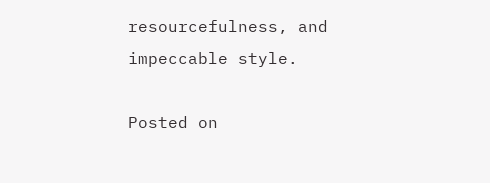resourcefulness, and impeccable style.

Posted on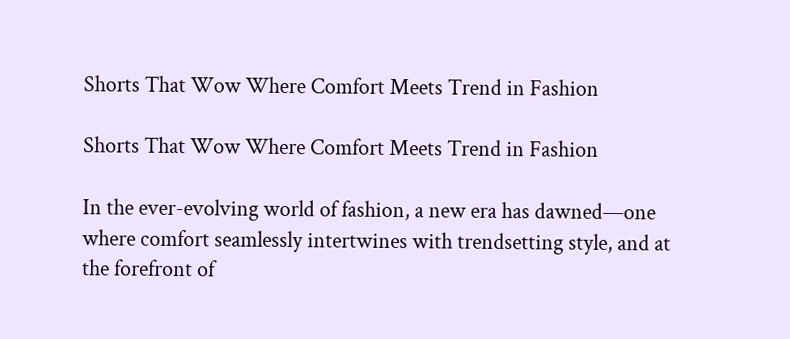Shorts That Wow Where Comfort Meets Trend in Fashion

Shorts That Wow Where Comfort Meets Trend in Fashion

In the ever-evolving world of fashion, a new era has dawned—one where comfort seamlessly intertwines with trendsetting style, and at the forefront of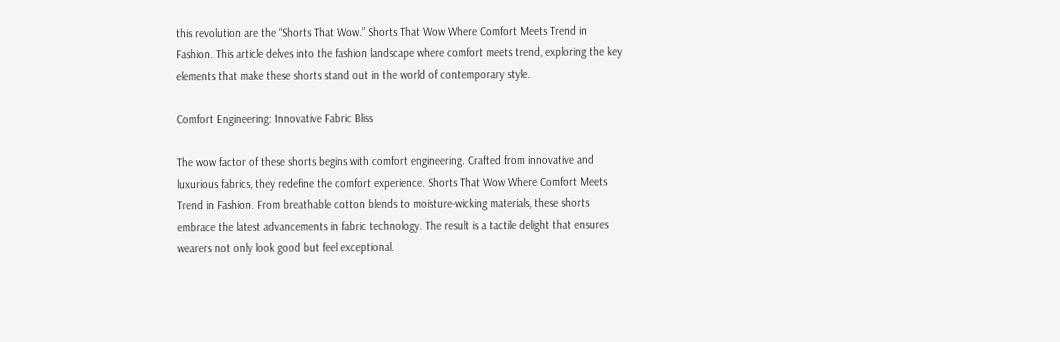this revolution are the “Shorts That Wow.” Shorts That Wow Where Comfort Meets Trend in Fashion. This article delves into the fashion landscape where comfort meets trend, exploring the key elements that make these shorts stand out in the world of contemporary style.

Comfort Engineering: Innovative Fabric Bliss

The wow factor of these shorts begins with comfort engineering. Crafted from innovative and luxurious fabrics, they redefine the comfort experience. Shorts That Wow Where Comfort Meets Trend in Fashion. From breathable cotton blends to moisture-wicking materials, these shorts embrace the latest advancements in fabric technology. The result is a tactile delight that ensures wearers not only look good but feel exceptional.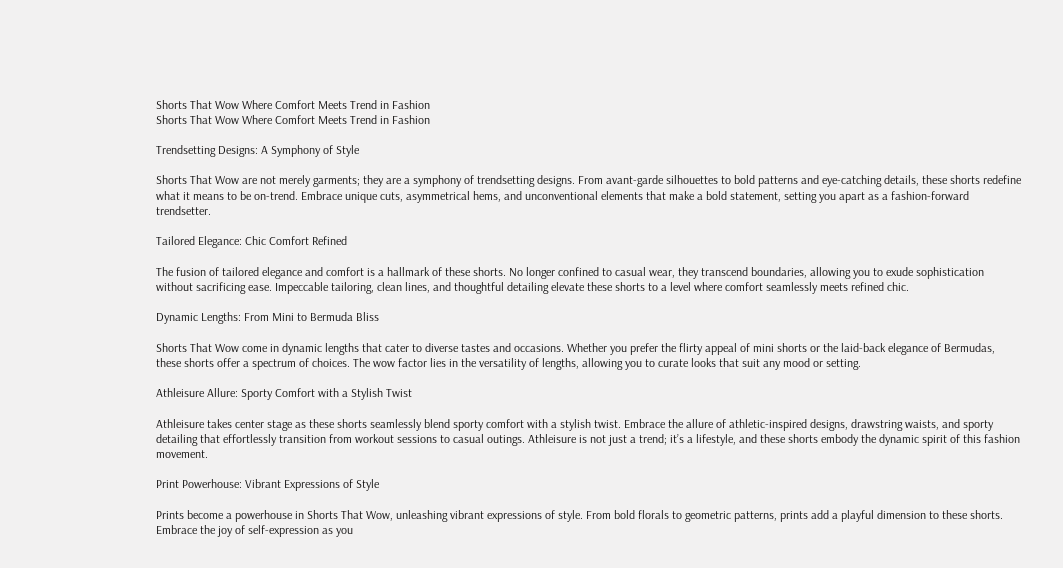Shorts That Wow Where Comfort Meets Trend in Fashion
Shorts That Wow Where Comfort Meets Trend in Fashion

Trendsetting Designs: A Symphony of Style

Shorts That Wow are not merely garments; they are a symphony of trendsetting designs. From avant-garde silhouettes to bold patterns and eye-catching details, these shorts redefine what it means to be on-trend. Embrace unique cuts, asymmetrical hems, and unconventional elements that make a bold statement, setting you apart as a fashion-forward trendsetter.

Tailored Elegance: Chic Comfort Refined

The fusion of tailored elegance and comfort is a hallmark of these shorts. No longer confined to casual wear, they transcend boundaries, allowing you to exude sophistication without sacrificing ease. Impeccable tailoring, clean lines, and thoughtful detailing elevate these shorts to a level where comfort seamlessly meets refined chic.

Dynamic Lengths: From Mini to Bermuda Bliss

Shorts That Wow come in dynamic lengths that cater to diverse tastes and occasions. Whether you prefer the flirty appeal of mini shorts or the laid-back elegance of Bermudas, these shorts offer a spectrum of choices. The wow factor lies in the versatility of lengths, allowing you to curate looks that suit any mood or setting.

Athleisure Allure: Sporty Comfort with a Stylish Twist

Athleisure takes center stage as these shorts seamlessly blend sporty comfort with a stylish twist. Embrace the allure of athletic-inspired designs, drawstring waists, and sporty detailing that effortlessly transition from workout sessions to casual outings. Athleisure is not just a trend; it’s a lifestyle, and these shorts embody the dynamic spirit of this fashion movement.

Print Powerhouse: Vibrant Expressions of Style

Prints become a powerhouse in Shorts That Wow, unleashing vibrant expressions of style. From bold florals to geometric patterns, prints add a playful dimension to these shorts. Embrace the joy of self-expression as you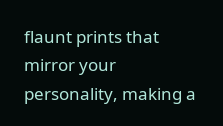flaunt prints that mirror your personality, making a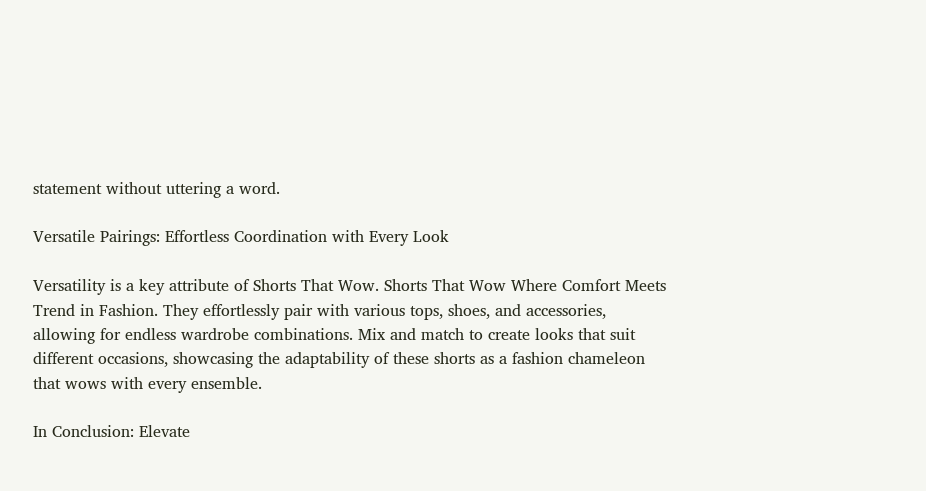statement without uttering a word.

Versatile Pairings: Effortless Coordination with Every Look

Versatility is a key attribute of Shorts That Wow. Shorts That Wow Where Comfort Meets Trend in Fashion. They effortlessly pair with various tops, shoes, and accessories, allowing for endless wardrobe combinations. Mix and match to create looks that suit different occasions, showcasing the adaptability of these shorts as a fashion chameleon that wows with every ensemble.

In Conclusion: Elevate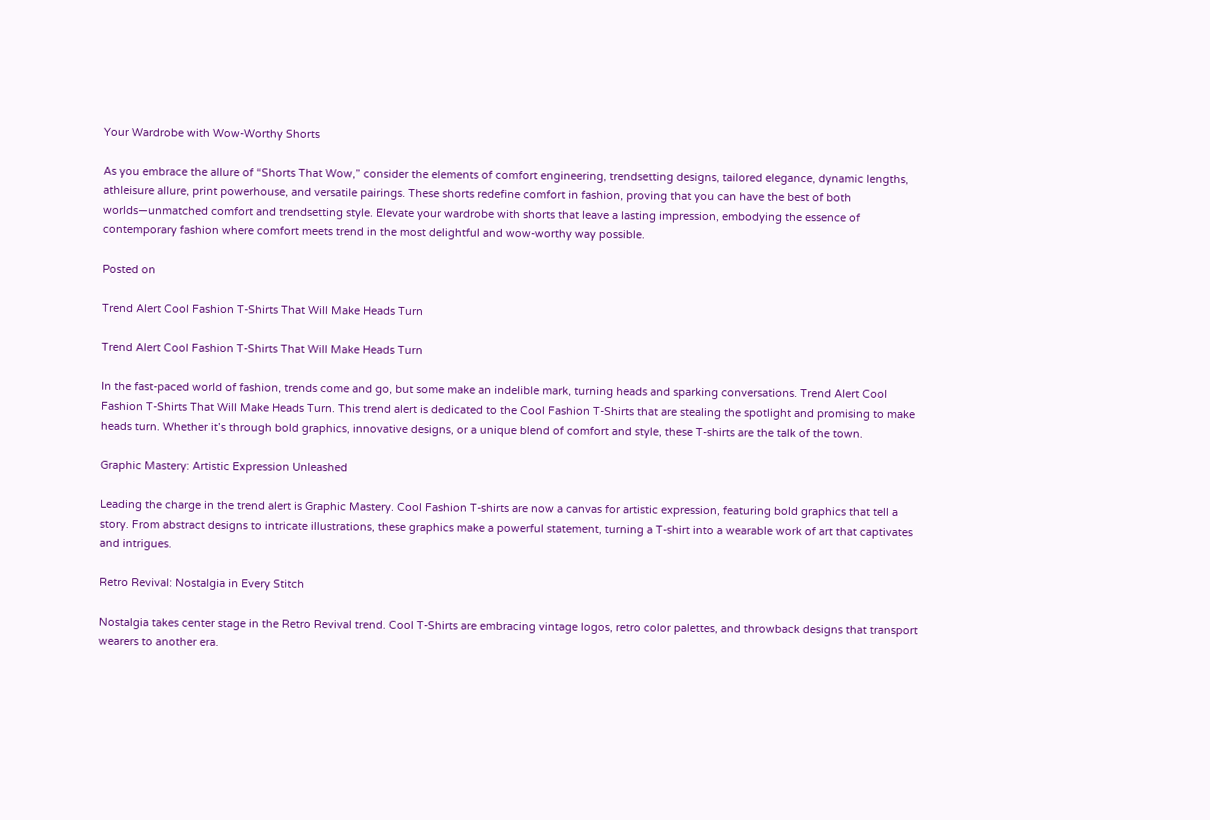Your Wardrobe with Wow-Worthy Shorts

As you embrace the allure of “Shorts That Wow,” consider the elements of comfort engineering, trendsetting designs, tailored elegance, dynamic lengths, athleisure allure, print powerhouse, and versatile pairings. These shorts redefine comfort in fashion, proving that you can have the best of both worlds—unmatched comfort and trendsetting style. Elevate your wardrobe with shorts that leave a lasting impression, embodying the essence of contemporary fashion where comfort meets trend in the most delightful and wow-worthy way possible.

Posted on

Trend Alert Cool Fashion T-Shirts That Will Make Heads Turn

Trend Alert Cool Fashion T-Shirts That Will Make Heads Turn

In the fast-paced world of fashion, trends come and go, but some make an indelible mark, turning heads and sparking conversations. Trend Alert Cool Fashion T-Shirts That Will Make Heads Turn. This trend alert is dedicated to the Cool Fashion T-Shirts that are stealing the spotlight and promising to make heads turn. Whether it’s through bold graphics, innovative designs, or a unique blend of comfort and style, these T-shirts are the talk of the town.

Graphic Mastery: Artistic Expression Unleashed

Leading the charge in the trend alert is Graphic Mastery. Cool Fashion T-shirts are now a canvas for artistic expression, featuring bold graphics that tell a story. From abstract designs to intricate illustrations, these graphics make a powerful statement, turning a T-shirt into a wearable work of art that captivates and intrigues.

Retro Revival: Nostalgia in Every Stitch

Nostalgia takes center stage in the Retro Revival trend. Cool T-Shirts are embracing vintage logos, retro color palettes, and throwback designs that transport wearers to another era.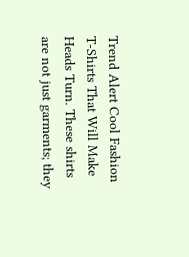Trend Alert Cool Fashion T-Shirts That Will Make Heads Turn. These shirts are not just garments; they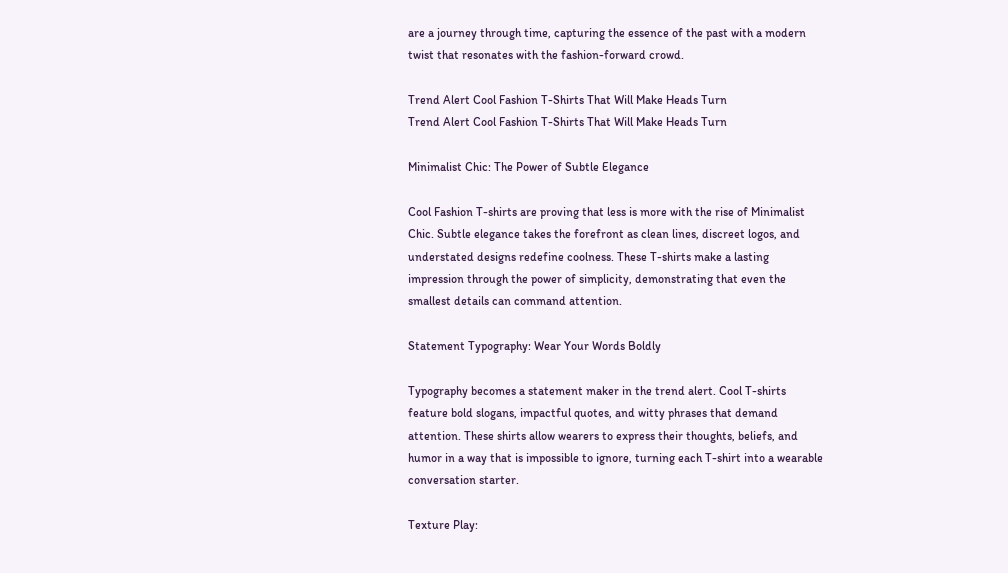are a journey through time, capturing the essence of the past with a modern twist that resonates with the fashion-forward crowd.

Trend Alert Cool Fashion T-Shirts That Will Make Heads Turn
Trend Alert Cool Fashion T-Shirts That Will Make Heads Turn

Minimalist Chic: The Power of Subtle Elegance

Cool Fashion T-shirts are proving that less is more with the rise of Minimalist Chic. Subtle elegance takes the forefront as clean lines, discreet logos, and understated designs redefine coolness. These T-shirts make a lasting impression through the power of simplicity, demonstrating that even the smallest details can command attention.

Statement Typography: Wear Your Words Boldly

Typography becomes a statement maker in the trend alert. Cool T-shirts feature bold slogans, impactful quotes, and witty phrases that demand attention. These shirts allow wearers to express their thoughts, beliefs, and humor in a way that is impossible to ignore, turning each T-shirt into a wearable conversation starter.

Texture Play: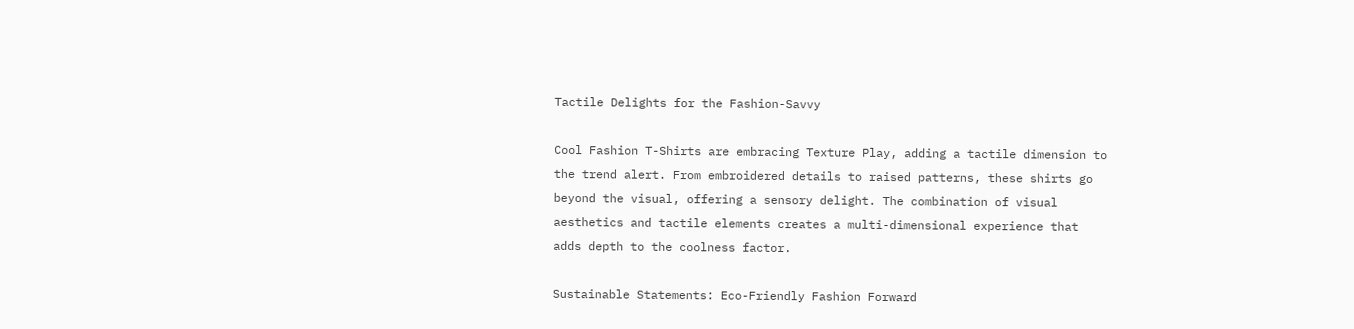Tactile Delights for the Fashion-Savvy

Cool Fashion T-Shirts are embracing Texture Play, adding a tactile dimension to the trend alert. From embroidered details to raised patterns, these shirts go beyond the visual, offering a sensory delight. The combination of visual aesthetics and tactile elements creates a multi-dimensional experience that adds depth to the coolness factor.

Sustainable Statements: Eco-Friendly Fashion Forward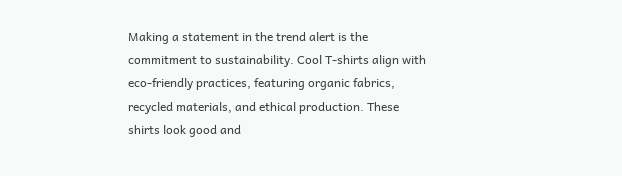Making a statement in the trend alert is the commitment to sustainability. Cool T-shirts align with eco-friendly practices, featuring organic fabrics, recycled materials, and ethical production. These shirts look good and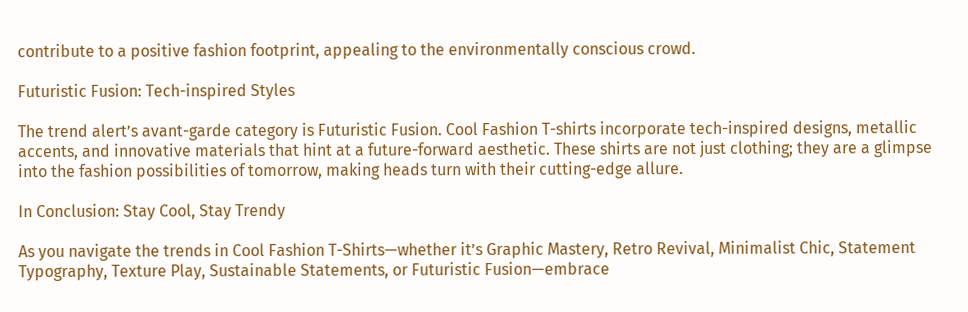contribute to a positive fashion footprint, appealing to the environmentally conscious crowd.

Futuristic Fusion: Tech-inspired Styles

The trend alert’s avant-garde category is Futuristic Fusion. Cool Fashion T-shirts incorporate tech-inspired designs, metallic accents, and innovative materials that hint at a future-forward aesthetic. These shirts are not just clothing; they are a glimpse into the fashion possibilities of tomorrow, making heads turn with their cutting-edge allure.

In Conclusion: Stay Cool, Stay Trendy

As you navigate the trends in Cool Fashion T-Shirts—whether it’s Graphic Mastery, Retro Revival, Minimalist Chic, Statement Typography, Texture Play, Sustainable Statements, or Futuristic Fusion—embrace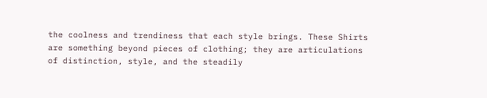the coolness and trendiness that each style brings. These Shirts are something beyond pieces of clothing; they are articulations of distinction, style, and the steadily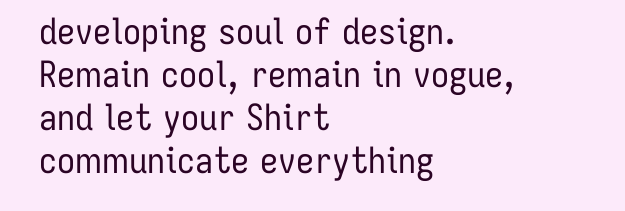developing soul of design. Remain cool, remain in vogue, and let your Shirt communicate everything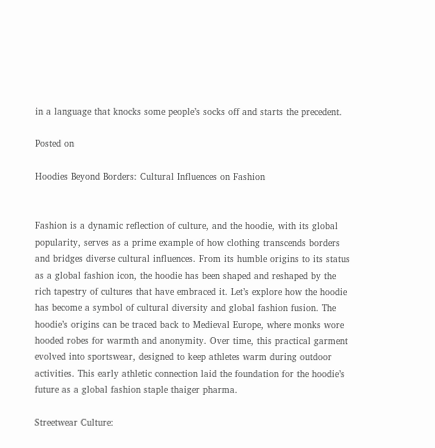in a language that knocks some people’s socks off and starts the precedent.

Posted on

Hoodies Beyond Borders: Cultural Influences on Fashion


Fashion is a dynamic reflection of culture, and the hoodie, with its global popularity, serves as a prime example of how clothing transcends borders and bridges diverse cultural influences. From its humble origins to its status as a global fashion icon, the hoodie has been shaped and reshaped by the rich tapestry of cultures that have embraced it. Let’s explore how the hoodie has become a symbol of cultural diversity and global fashion fusion. The hoodie’s origins can be traced back to Medieval Europe, where monks wore hooded robes for warmth and anonymity. Over time, this practical garment evolved into sportswear, designed to keep athletes warm during outdoor activities. This early athletic connection laid the foundation for the hoodie’s future as a global fashion staple thaiger pharma.

Streetwear Culture: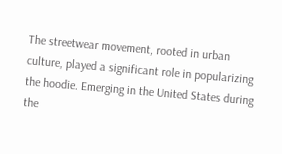The streetwear movement, rooted in urban culture, played a significant role in popularizing the hoodie. Emerging in the United States during the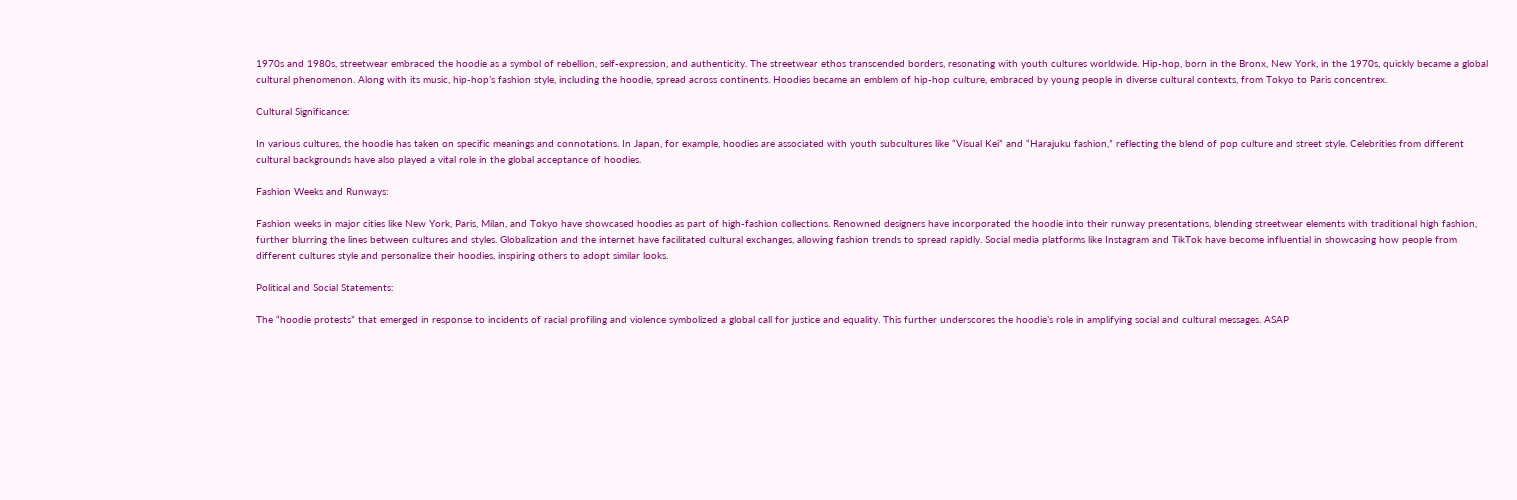1970s and 1980s, streetwear embraced the hoodie as a symbol of rebellion, self-expression, and authenticity. The streetwear ethos transcended borders, resonating with youth cultures worldwide. Hip-hop, born in the Bronx, New York, in the 1970s, quickly became a global cultural phenomenon. Along with its music, hip-hop’s fashion style, including the hoodie, spread across continents. Hoodies became an emblem of hip-hop culture, embraced by young people in diverse cultural contexts, from Tokyo to Paris concentrex.

Cultural Significance:

In various cultures, the hoodie has taken on specific meanings and connotations. In Japan, for example, hoodies are associated with youth subcultures like “Visual Kei” and “Harajuku fashion,” reflecting the blend of pop culture and street style. Celebrities from different cultural backgrounds have also played a vital role in the global acceptance of hoodies.

Fashion Weeks and Runways:

Fashion weeks in major cities like New York, Paris, Milan, and Tokyo have showcased hoodies as part of high-fashion collections. Renowned designers have incorporated the hoodie into their runway presentations, blending streetwear elements with traditional high fashion, further blurring the lines between cultures and styles. Globalization and the internet have facilitated cultural exchanges, allowing fashion trends to spread rapidly. Social media platforms like Instagram and TikTok have become influential in showcasing how people from different cultures style and personalize their hoodies, inspiring others to adopt similar looks.

Political and Social Statements:

The “hoodie protests” that emerged in response to incidents of racial profiling and violence symbolized a global call for justice and equality. This further underscores the hoodie’s role in amplifying social and cultural messages. ASAP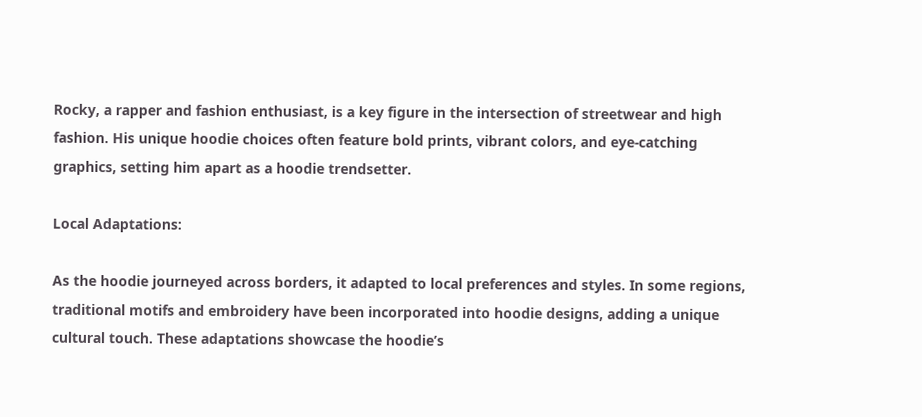Rocky, a rapper and fashion enthusiast, is a key figure in the intersection of streetwear and high fashion. His unique hoodie choices often feature bold prints, vibrant colors, and eye-catching graphics, setting him apart as a hoodie trendsetter.

Local Adaptations:

As the hoodie journeyed across borders, it adapted to local preferences and styles. In some regions, traditional motifs and embroidery have been incorporated into hoodie designs, adding a unique cultural touch. These adaptations showcase the hoodie’s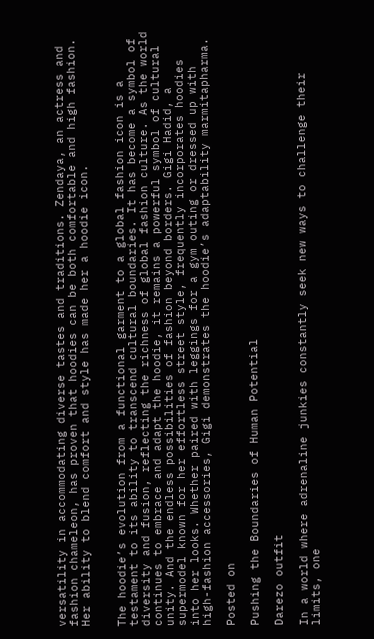versatility in accommodating diverse tastes and traditions. Zendaya, an actress and fashion chameleon, has proven that hoodies can be both comfortable and high fashion. Her ability to blend comfort and style has made her a hoodie icon.


The hoodie’s evolution from a functional garment to a global fashion icon is a testament to its ability to transcend cultural boundaries. It has become a symbol of diversity and fusion, reflecting the richness of global fashion culture. As the world continues to embrace and adapt the hoodie, it remains a powerful symbol of cultural unity. And the endless possibilities of fashion beyond borders. Gigi Hadid, a supermodel known for her effortless street style, frequently incorporates hoodies into her looks. Whether paired with leggings for a gym outing or dressed up with high-fashion accessories, Gigi demonstrates the hoodie’s adaptability marmitapharma.

Posted on

Pushing the Boundaries of Human Potential

Darezo outfit

In a world where adrenaline junkies constantly seek new ways to challenge their limits, one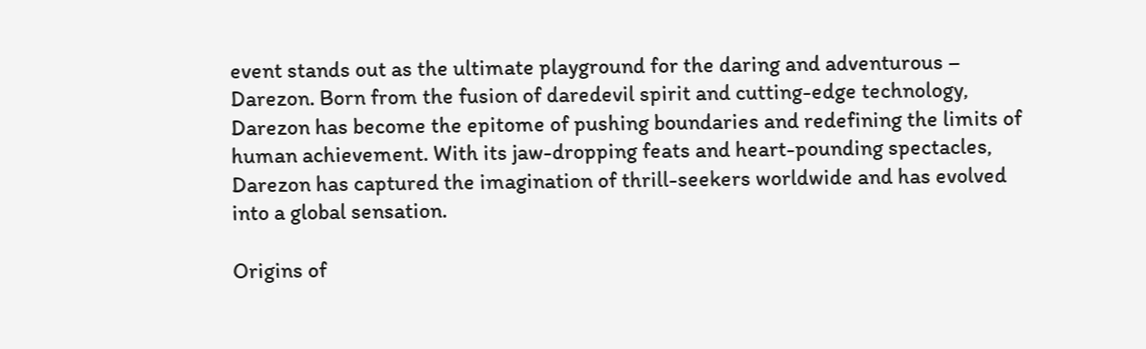event stands out as the ultimate playground for the daring and adventurous – Darezon. Born from the fusion of daredevil spirit and cutting-edge technology, Darezon has become the epitome of pushing boundaries and redefining the limits of human achievement. With its jaw-dropping feats and heart-pounding spectacles, Darezon has captured the imagination of thrill-seekers worldwide and has evolved into a global sensation.

Origins of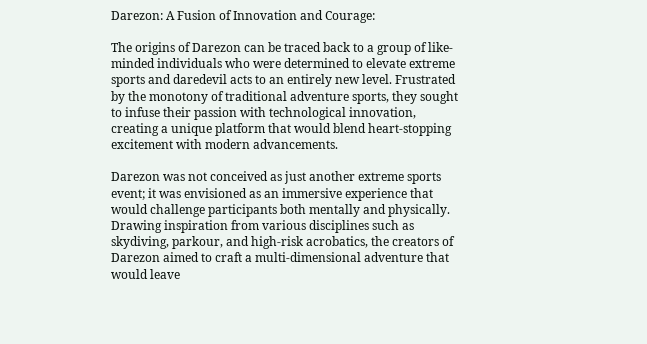Darezon: A Fusion of Innovation and Courage:

The origins of Darezon can be traced back to a group of like-minded individuals who were determined to elevate extreme sports and daredevil acts to an entirely new level. Frustrated by the monotony of traditional adventure sports, they sought to infuse their passion with technological innovation, creating a unique platform that would blend heart-stopping excitement with modern advancements.

Darezon was not conceived as just another extreme sports event; it was envisioned as an immersive experience that would challenge participants both mentally and physically. Drawing inspiration from various disciplines such as skydiving, parkour, and high-risk acrobatics, the creators of Darezon aimed to craft a multi-dimensional adventure that would leave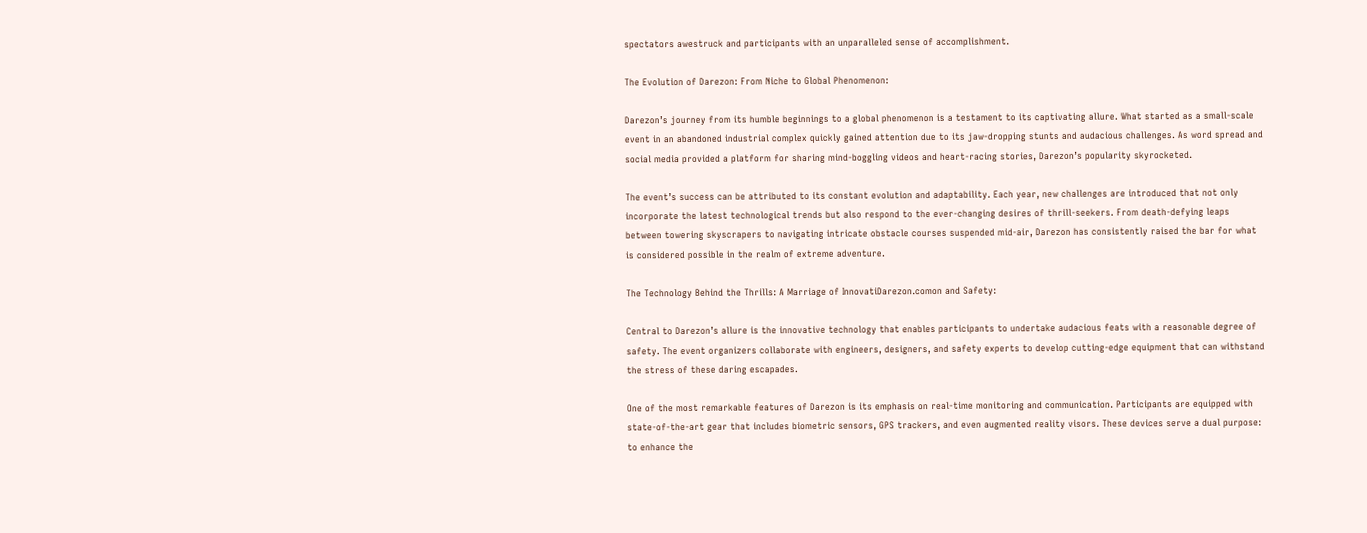spectators awestruck and participants with an unparalleled sense of accomplishment.

The Evolution of Darezon: From Niche to Global Phenomenon:

Darezon’s journey from its humble beginnings to a global phenomenon is a testament to its captivating allure. What started as a small-scale event in an abandoned industrial complex quickly gained attention due to its jaw-dropping stunts and audacious challenges. As word spread and social media provided a platform for sharing mind-boggling videos and heart-racing stories, Darezon’s popularity skyrocketed.

The event’s success can be attributed to its constant evolution and adaptability. Each year, new challenges are introduced that not only incorporate the latest technological trends but also respond to the ever-changing desires of thrill-seekers. From death-defying leaps between towering skyscrapers to navigating intricate obstacle courses suspended mid-air, Darezon has consistently raised the bar for what is considered possible in the realm of extreme adventure.

The Technology Behind the Thrills: A Marriage of InnovatiDarezon.comon and Safety:

Central to Darezon’s allure is the innovative technology that enables participants to undertake audacious feats with a reasonable degree of safety. The event organizers collaborate with engineers, designers, and safety experts to develop cutting-edge equipment that can withstand the stress of these daring escapades.

One of the most remarkable features of Darezon is its emphasis on real-time monitoring and communication. Participants are equipped with state-of-the-art gear that includes biometric sensors, GPS trackers, and even augmented reality visors. These devices serve a dual purpose: to enhance the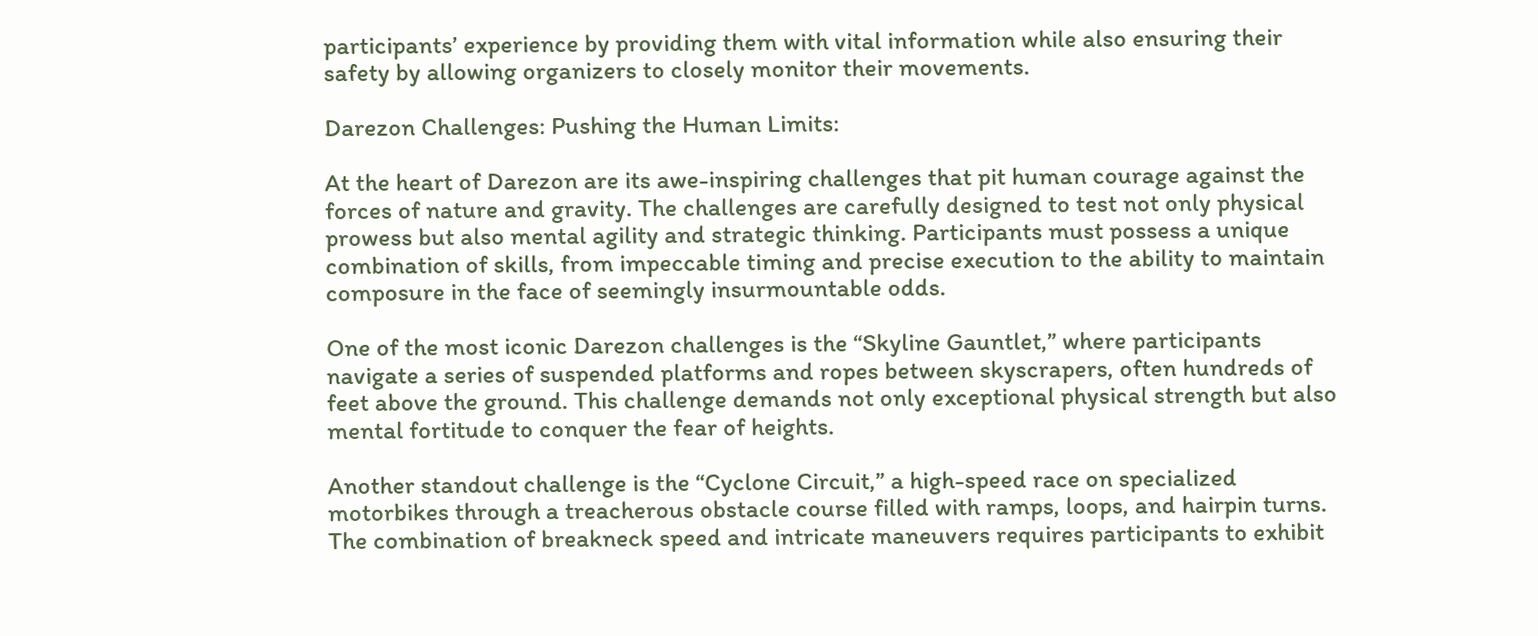participants’ experience by providing them with vital information while also ensuring their safety by allowing organizers to closely monitor their movements.

Darezon Challenges: Pushing the Human Limits:

At the heart of Darezon are its awe-inspiring challenges that pit human courage against the forces of nature and gravity. The challenges are carefully designed to test not only physical prowess but also mental agility and strategic thinking. Participants must possess a unique combination of skills, from impeccable timing and precise execution to the ability to maintain composure in the face of seemingly insurmountable odds.

One of the most iconic Darezon challenges is the “Skyline Gauntlet,” where participants navigate a series of suspended platforms and ropes between skyscrapers, often hundreds of feet above the ground. This challenge demands not only exceptional physical strength but also mental fortitude to conquer the fear of heights.

Another standout challenge is the “Cyclone Circuit,” a high-speed race on specialized motorbikes through a treacherous obstacle course filled with ramps, loops, and hairpin turns. The combination of breakneck speed and intricate maneuvers requires participants to exhibit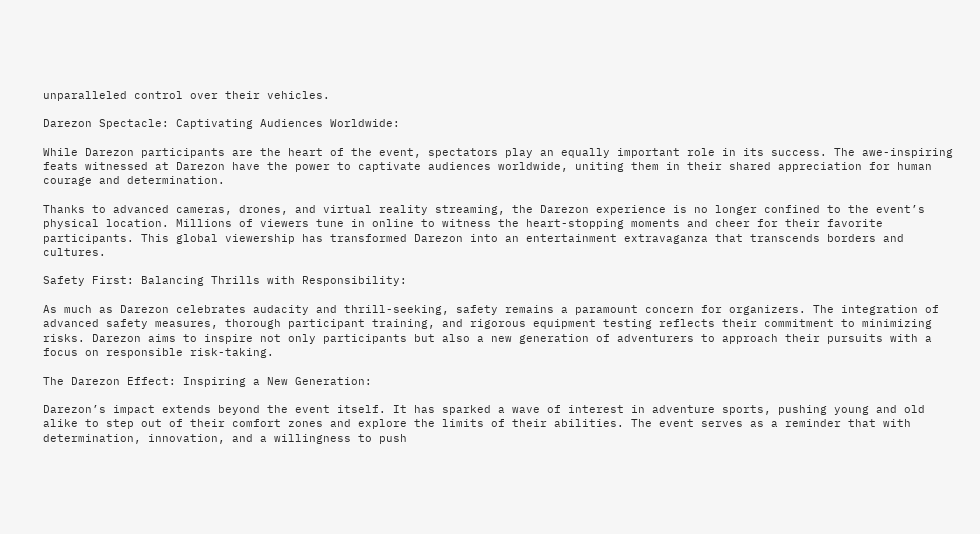unparalleled control over their vehicles.

Darezon Spectacle: Captivating Audiences Worldwide:

While Darezon participants are the heart of the event, spectators play an equally important role in its success. The awe-inspiring feats witnessed at Darezon have the power to captivate audiences worldwide, uniting them in their shared appreciation for human courage and determination.

Thanks to advanced cameras, drones, and virtual reality streaming, the Darezon experience is no longer confined to the event’s physical location. Millions of viewers tune in online to witness the heart-stopping moments and cheer for their favorite participants. This global viewership has transformed Darezon into an entertainment extravaganza that transcends borders and cultures.

Safety First: Balancing Thrills with Responsibility:

As much as Darezon celebrates audacity and thrill-seeking, safety remains a paramount concern for organizers. The integration of advanced safety measures, thorough participant training, and rigorous equipment testing reflects their commitment to minimizing risks. Darezon aims to inspire not only participants but also a new generation of adventurers to approach their pursuits with a focus on responsible risk-taking.

The Darezon Effect: Inspiring a New Generation:

Darezon’s impact extends beyond the event itself. It has sparked a wave of interest in adventure sports, pushing young and old alike to step out of their comfort zones and explore the limits of their abilities. The event serves as a reminder that with determination, innovation, and a willingness to push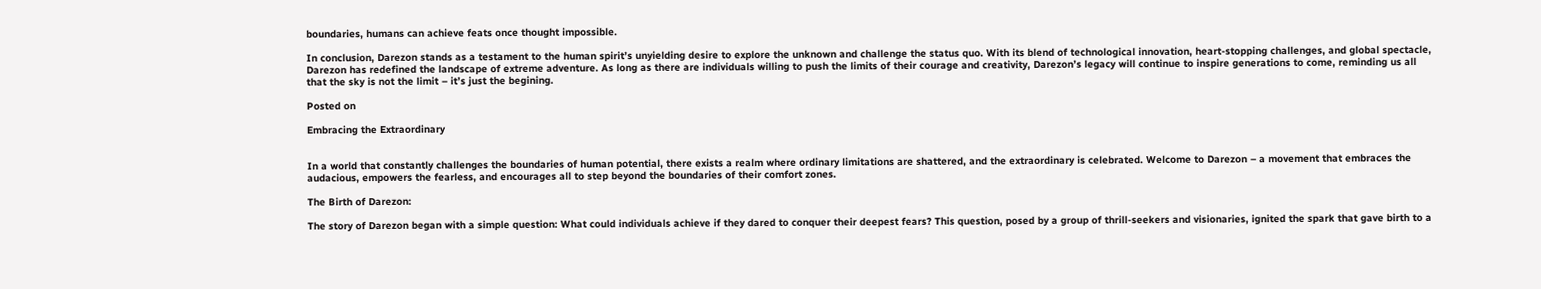boundaries, humans can achieve feats once thought impossible.

In conclusion, Darezon stands as a testament to the human spirit’s unyielding desire to explore the unknown and challenge the status quo. With its blend of technological innovation, heart-stopping challenges, and global spectacle, Darezon has redefined the landscape of extreme adventure. As long as there are individuals willing to push the limits of their courage and creativity, Darezon’s legacy will continue to inspire generations to come, reminding us all that the sky is not the limit – it’s just the begining.

Posted on

Embracing the Extraordinary


In a world that constantly challenges the boundaries of human potential, there exists a realm where ordinary limitations are shattered, and the extraordinary is celebrated. Welcome to Darezon – a movement that embraces the audacious, empowers the fearless, and encourages all to step beyond the boundaries of their comfort zones.

The Birth of Darezon:

The story of Darezon began with a simple question: What could individuals achieve if they dared to conquer their deepest fears? This question, posed by a group of thrill-seekers and visionaries, ignited the spark that gave birth to a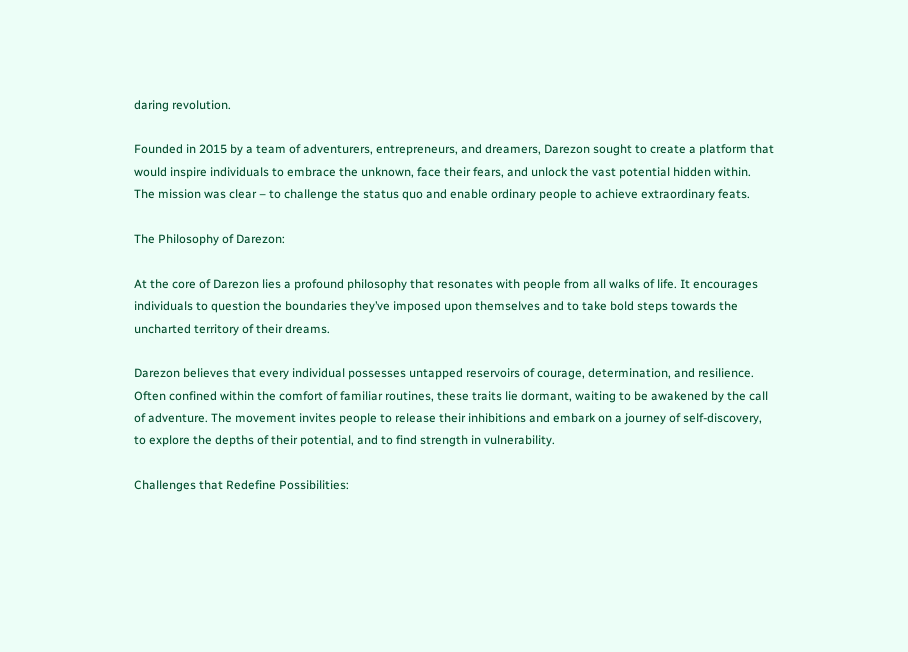daring revolution.

Founded in 2015 by a team of adventurers, entrepreneurs, and dreamers, Darezon sought to create a platform that would inspire individuals to embrace the unknown, face their fears, and unlock the vast potential hidden within. The mission was clear – to challenge the status quo and enable ordinary people to achieve extraordinary feats.

The Philosophy of Darezon:

At the core of Darezon lies a profound philosophy that resonates with people from all walks of life. It encourages individuals to question the boundaries they’ve imposed upon themselves and to take bold steps towards the uncharted territory of their dreams.

Darezon believes that every individual possesses untapped reservoirs of courage, determination, and resilience. Often confined within the comfort of familiar routines, these traits lie dormant, waiting to be awakened by the call of adventure. The movement invites people to release their inhibitions and embark on a journey of self-discovery, to explore the depths of their potential, and to find strength in vulnerability.

Challenges that Redefine Possibilities: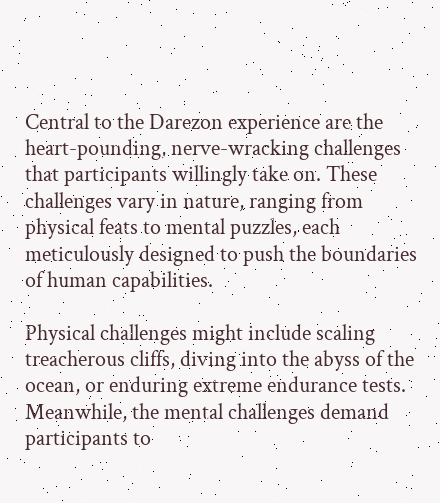Central to the Darezon experience are the heart-pounding, nerve-wracking challenges that participants willingly take on. These challenges vary in nature, ranging from physical feats to mental puzzles, each meticulously designed to push the boundaries of human capabilities.

Physical challenges might include scaling treacherous cliffs, diving into the abyss of the ocean, or enduring extreme endurance tests. Meanwhile, the mental challenges demand participants to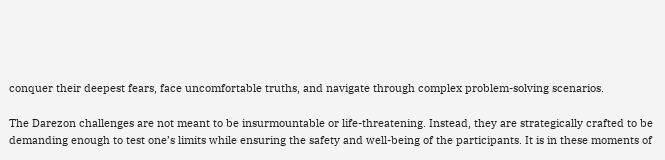conquer their deepest fears, face uncomfortable truths, and navigate through complex problem-solving scenarios.

The Darezon challenges are not meant to be insurmountable or life-threatening. Instead, they are strategically crafted to be demanding enough to test one’s limits while ensuring the safety and well-being of the participants. It is in these moments of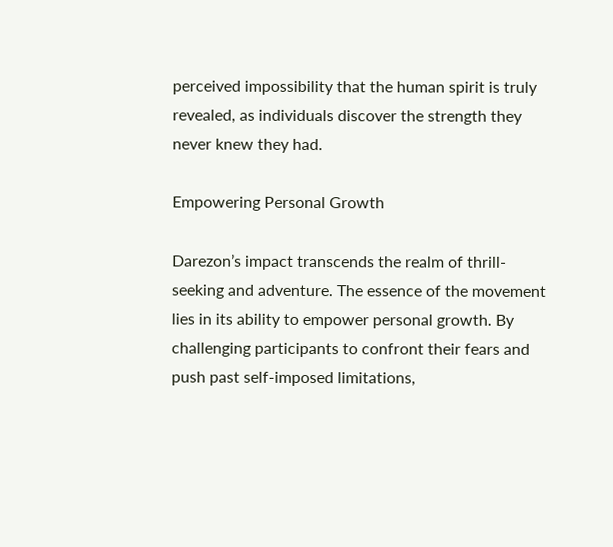perceived impossibility that the human spirit is truly revealed, as individuals discover the strength they never knew they had.

Empowering Personal Growth

Darezon’s impact transcends the realm of thrill-seeking and adventure. The essence of the movement lies in its ability to empower personal growth. By challenging participants to confront their fears and push past self-imposed limitations,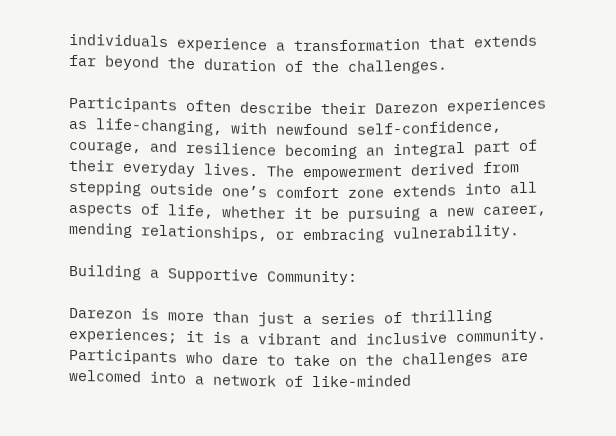individuals experience a transformation that extends far beyond the duration of the challenges.

Participants often describe their Darezon experiences as life-changing, with newfound self-confidence, courage, and resilience becoming an integral part of their everyday lives. The empowerment derived from stepping outside one’s comfort zone extends into all aspects of life, whether it be pursuing a new career, mending relationships, or embracing vulnerability.

Building a Supportive Community:

Darezon is more than just a series of thrilling experiences; it is a vibrant and inclusive community. Participants who dare to take on the challenges are welcomed into a network of like-minded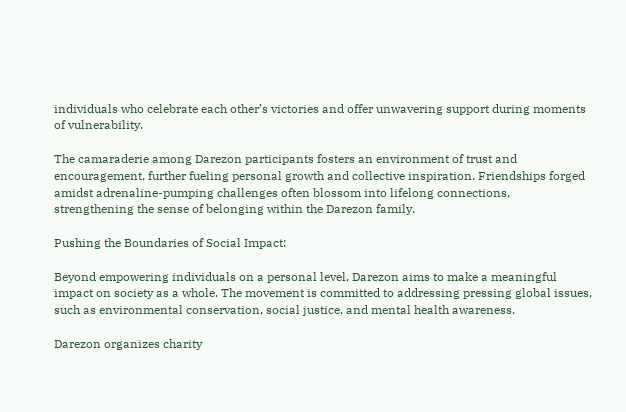individuals who celebrate each other’s victories and offer unwavering support during moments of vulnerability.

The camaraderie among Darezon participants fosters an environment of trust and encouragement, further fueling personal growth and collective inspiration. Friendships forged amidst adrenaline-pumping challenges often blossom into lifelong connections, strengthening the sense of belonging within the Darezon family.

Pushing the Boundaries of Social Impact:

Beyond empowering individuals on a personal level, Darezon aims to make a meaningful impact on society as a whole. The movement is committed to addressing pressing global issues, such as environmental conservation, social justice, and mental health awareness.

Darezon organizes charity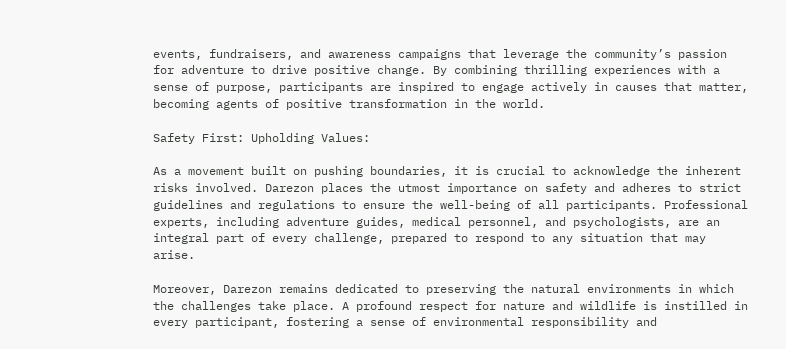events, fundraisers, and awareness campaigns that leverage the community’s passion for adventure to drive positive change. By combining thrilling experiences with a sense of purpose, participants are inspired to engage actively in causes that matter, becoming agents of positive transformation in the world.

Safety First: Upholding Values:

As a movement built on pushing boundaries, it is crucial to acknowledge the inherent risks involved. Darezon places the utmost importance on safety and adheres to strict guidelines and regulations to ensure the well-being of all participants. Professional experts, including adventure guides, medical personnel, and psychologists, are an integral part of every challenge, prepared to respond to any situation that may arise.

Moreover, Darezon remains dedicated to preserving the natural environments in which the challenges take place. A profound respect for nature and wildlife is instilled in every participant, fostering a sense of environmental responsibility and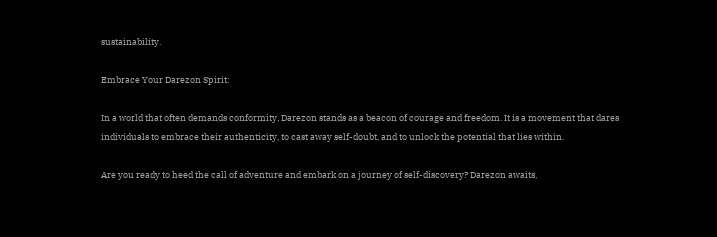sustainability.

Embrace Your Darezon Spirit:

In a world that often demands conformity, Darezon stands as a beacon of courage and freedom. It is a movement that dares individuals to embrace their authenticity, to cast away self-doubt, and to unlock the potential that lies within.

Are you ready to heed the call of adventure and embark on a journey of self-discovery? Darezon awaits,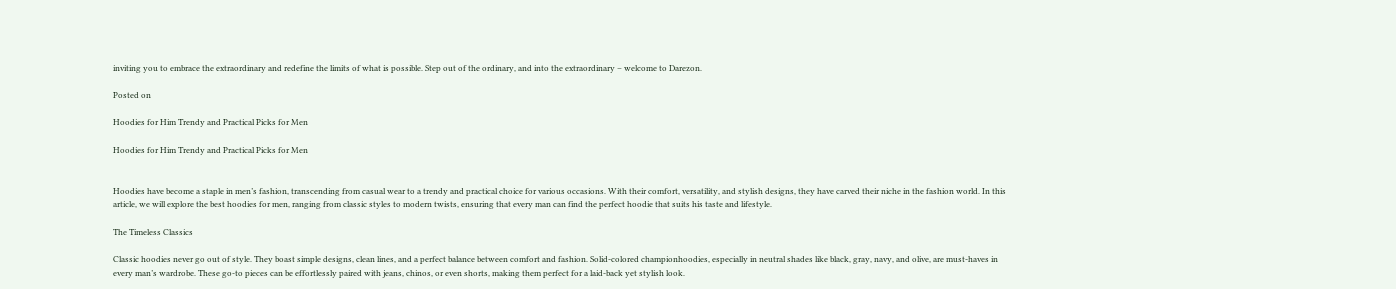inviting you to embrace the extraordinary and redefine the limits of what is possible. Step out of the ordinary, and into the extraordinary – welcome to Darezon.

Posted on

Hoodies for Him Trendy and Practical Picks for Men

Hoodies for Him Trendy and Practical Picks for Men


Hoodies have become a staple in men’s fashion, transcending from casual wear to a trendy and practical choice for various occasions. With their comfort, versatility, and stylish designs, they have carved their niche in the fashion world. In this article, we will explore the best hoodies for men, ranging from classic styles to modern twists, ensuring that every man can find the perfect hoodie that suits his taste and lifestyle.

The Timeless Classics

Classic hoodies never go out of style. They boast simple designs, clean lines, and a perfect balance between comfort and fashion. Solid-colored championhoodies, especially in neutral shades like black, gray, navy, and olive, are must-haves in every man’s wardrobe. These go-to pieces can be effortlessly paired with jeans, chinos, or even shorts, making them perfect for a laid-back yet stylish look.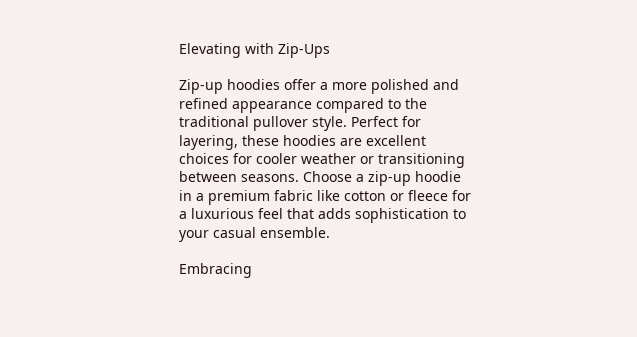Elevating with Zip-Ups

Zip-up hoodies offer a more polished and refined appearance compared to the traditional pullover style. Perfect for layering, these hoodies are excellent choices for cooler weather or transitioning between seasons. Choose a zip-up hoodie in a premium fabric like cotton or fleece for a luxurious feel that adds sophistication to your casual ensemble.

Embracing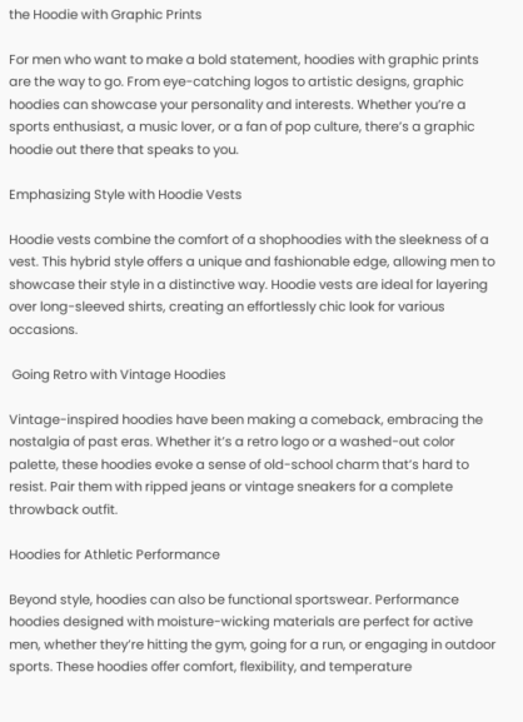the Hoodie with Graphic Prints

For men who want to make a bold statement, hoodies with graphic prints are the way to go. From eye-catching logos to artistic designs, graphic hoodies can showcase your personality and interests. Whether you’re a sports enthusiast, a music lover, or a fan of pop culture, there’s a graphic hoodie out there that speaks to you.

Emphasizing Style with Hoodie Vests

Hoodie vests combine the comfort of a shophoodies with the sleekness of a vest. This hybrid style offers a unique and fashionable edge, allowing men to showcase their style in a distinctive way. Hoodie vests are ideal for layering over long-sleeved shirts, creating an effortlessly chic look for various occasions.

 Going Retro with Vintage Hoodies

Vintage-inspired hoodies have been making a comeback, embracing the nostalgia of past eras. Whether it’s a retro logo or a washed-out color palette, these hoodies evoke a sense of old-school charm that’s hard to resist. Pair them with ripped jeans or vintage sneakers for a complete throwback outfit.

Hoodies for Athletic Performance

Beyond style, hoodies can also be functional sportswear. Performance hoodies designed with moisture-wicking materials are perfect for active men, whether they’re hitting the gym, going for a run, or engaging in outdoor sports. These hoodies offer comfort, flexibility, and temperature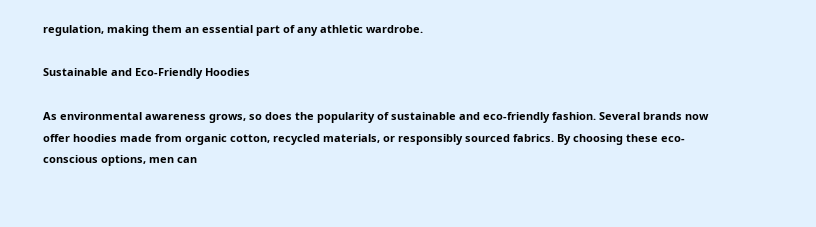regulation, making them an essential part of any athletic wardrobe.

Sustainable and Eco-Friendly Hoodies

As environmental awareness grows, so does the popularity of sustainable and eco-friendly fashion. Several brands now offer hoodies made from organic cotton, recycled materials, or responsibly sourced fabrics. By choosing these eco-conscious options, men can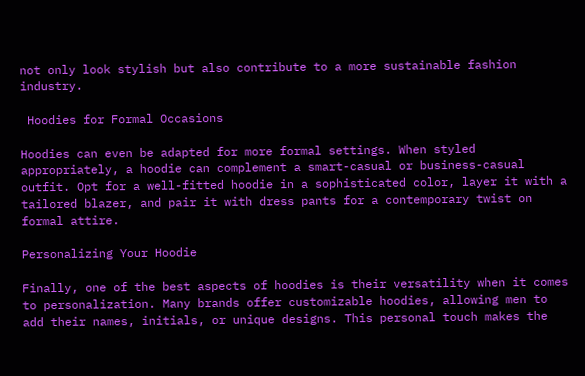not only look stylish but also contribute to a more sustainable fashion industry.

 Hoodies for Formal Occasions

Hoodies can even be adapted for more formal settings. When styled appropriately, a hoodie can complement a smart-casual or business-casual outfit. Opt for a well-fitted hoodie in a sophisticated color, layer it with a tailored blazer, and pair it with dress pants for a contemporary twist on formal attire.

Personalizing Your Hoodie

Finally, one of the best aspects of hoodies is their versatility when it comes to personalization. Many brands offer customizable hoodies, allowing men to add their names, initials, or unique designs. This personal touch makes the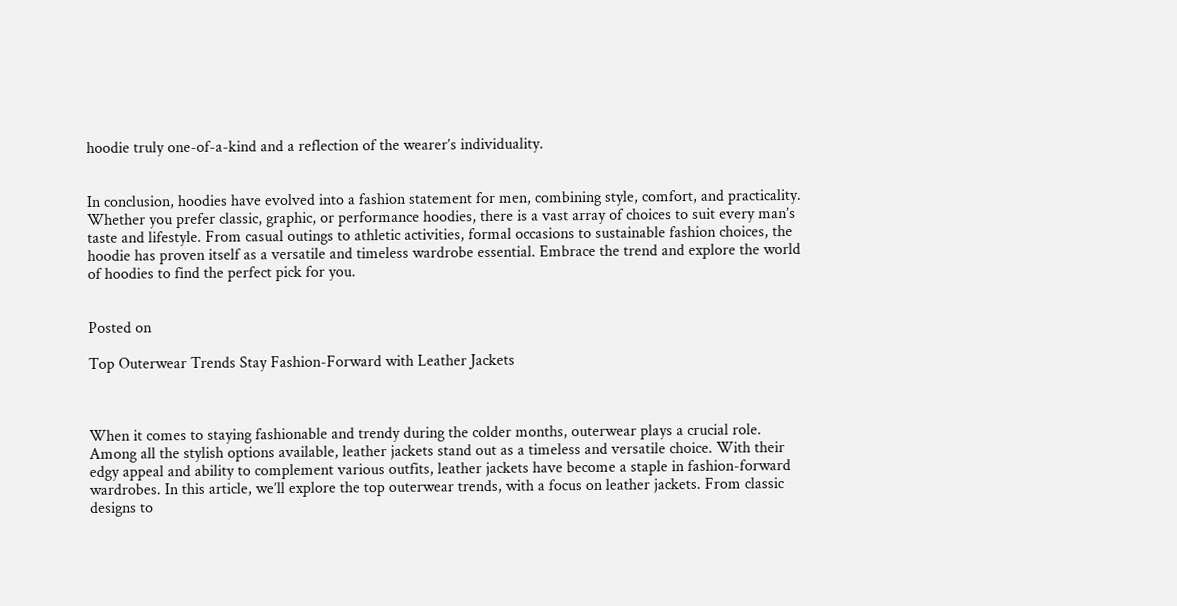hoodie truly one-of-a-kind and a reflection of the wearer’s individuality.


In conclusion, hoodies have evolved into a fashion statement for men, combining style, comfort, and practicality. Whether you prefer classic, graphic, or performance hoodies, there is a vast array of choices to suit every man’s taste and lifestyle. From casual outings to athletic activities, formal occasions to sustainable fashion choices, the hoodie has proven itself as a versatile and timeless wardrobe essential. Embrace the trend and explore the world of hoodies to find the perfect pick for you.


Posted on

Top Outerwear Trends Stay Fashion-Forward with Leather Jackets



When it comes to staying fashionable and trendy during the colder months, outerwear plays a crucial role. Among all the stylish options available, leather jackets stand out as a timeless and versatile choice. With their edgy appeal and ability to complement various outfits, leather jackets have become a staple in fashion-forward wardrobes. In this article, we’ll explore the top outerwear trends, with a focus on leather jackets. From classic designs to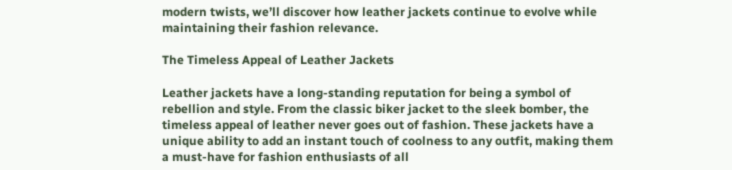modern twists, we’ll discover how leather jackets continue to evolve while maintaining their fashion relevance.

The Timeless Appeal of Leather Jackets

Leather jackets have a long-standing reputation for being a symbol of rebellion and style. From the classic biker jacket to the sleek bomber, the timeless appeal of leather never goes out of fashion. These jackets have a unique ability to add an instant touch of coolness to any outfit, making them a must-have for fashion enthusiasts of all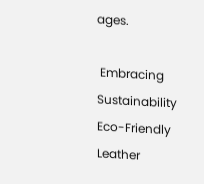ages.

 Embracing Sustainability Eco-Friendly Leather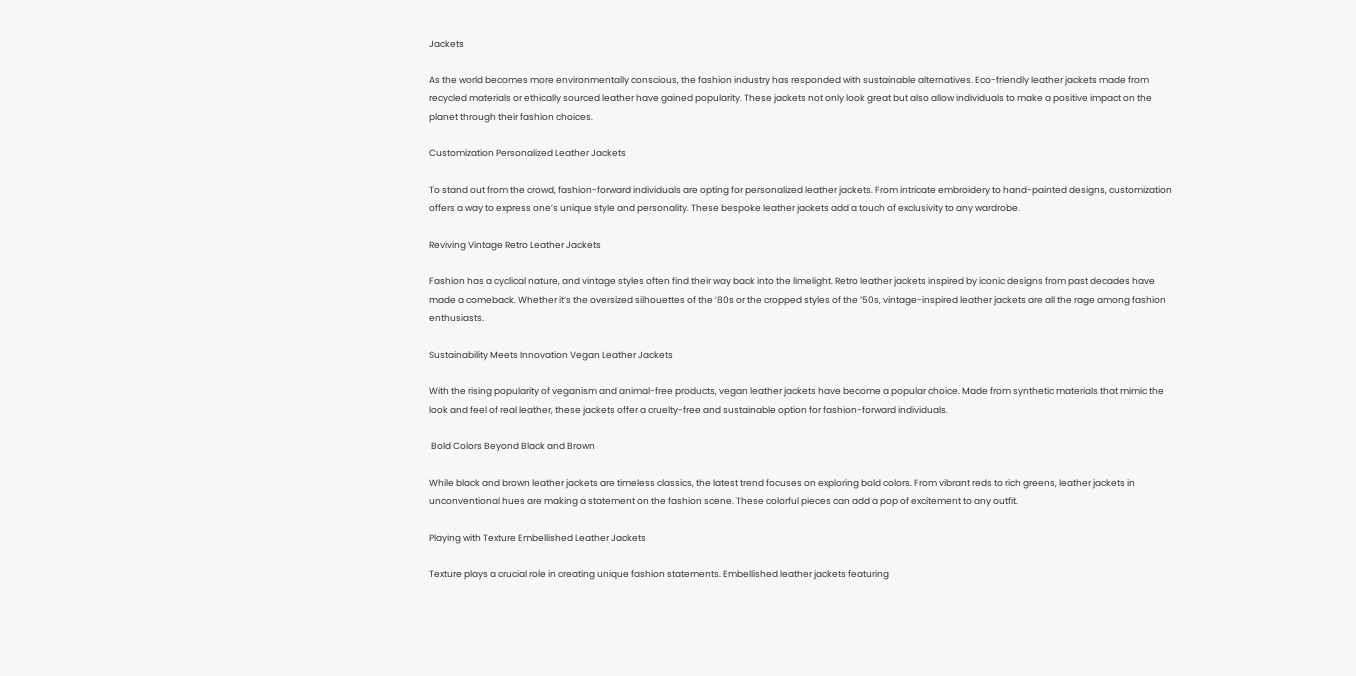Jackets

As the world becomes more environmentally conscious, the fashion industry has responded with sustainable alternatives. Eco-friendly leather jackets made from recycled materials or ethically sourced leather have gained popularity. These jackets not only look great but also allow individuals to make a positive impact on the planet through their fashion choices.

Customization Personalized Leather Jackets

To stand out from the crowd, fashion-forward individuals are opting for personalized leather jackets. From intricate embroidery to hand-painted designs, customization offers a way to express one’s unique style and personality. These bespoke leather jackets add a touch of exclusivity to any wardrobe.

Reviving Vintage Retro Leather Jackets

Fashion has a cyclical nature, and vintage styles often find their way back into the limelight. Retro leather jackets inspired by iconic designs from past decades have made a comeback. Whether it’s the oversized silhouettes of the ’80s or the cropped styles of the ’50s, vintage-inspired leather jackets are all the rage among fashion enthusiasts.

Sustainability Meets Innovation Vegan Leather Jackets

With the rising popularity of veganism and animal-free products, vegan leather jackets have become a popular choice. Made from synthetic materials that mimic the look and feel of real leather, these jackets offer a cruelty-free and sustainable option for fashion-forward individuals.

 Bold Colors Beyond Black and Brown

While black and brown leather jackets are timeless classics, the latest trend focuses on exploring bold colors. From vibrant reds to rich greens, leather jackets in unconventional hues are making a statement on the fashion scene. These colorful pieces can add a pop of excitement to any outfit.

Playing with Texture Embellished Leather Jackets

Texture plays a crucial role in creating unique fashion statements. Embellished leather jackets featuring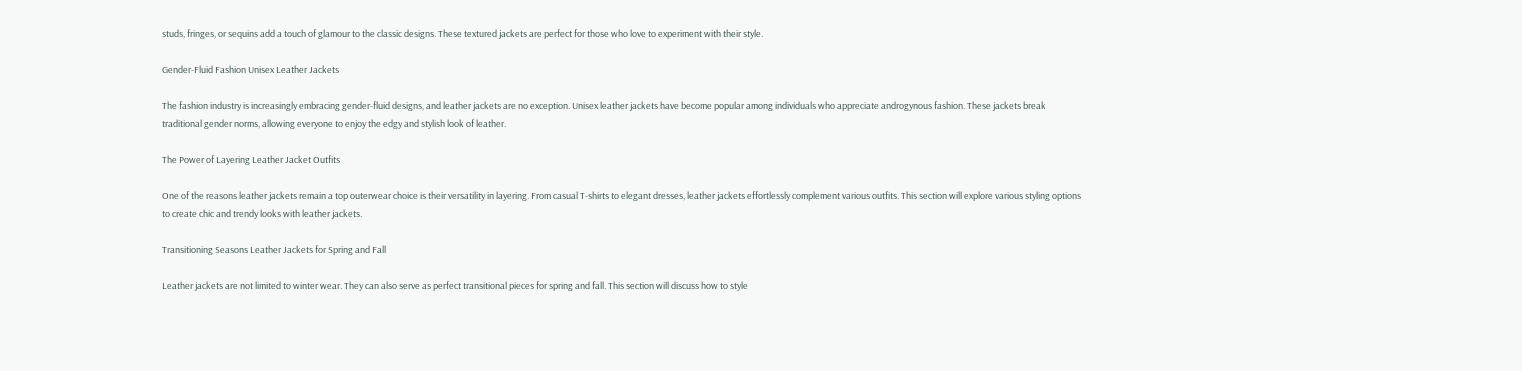studs, fringes, or sequins add a touch of glamour to the classic designs. These textured jackets are perfect for those who love to experiment with their style.

Gender-Fluid Fashion Unisex Leather Jackets

The fashion industry is increasingly embracing gender-fluid designs, and leather jackets are no exception. Unisex leather jackets have become popular among individuals who appreciate androgynous fashion. These jackets break traditional gender norms, allowing everyone to enjoy the edgy and stylish look of leather.

The Power of Layering Leather Jacket Outfits

One of the reasons leather jackets remain a top outerwear choice is their versatility in layering. From casual T-shirts to elegant dresses, leather jackets effortlessly complement various outfits. This section will explore various styling options to create chic and trendy looks with leather jackets.

Transitioning Seasons Leather Jackets for Spring and Fall

Leather jackets are not limited to winter wear. They can also serve as perfect transitional pieces for spring and fall. This section will discuss how to style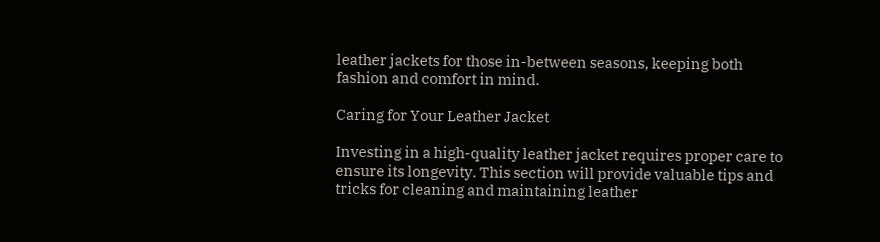leather jackets for those in-between seasons, keeping both fashion and comfort in mind.

Caring for Your Leather Jacket

Investing in a high-quality leather jacket requires proper care to ensure its longevity. This section will provide valuable tips and tricks for cleaning and maintaining leather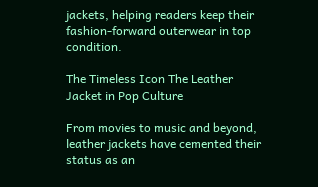jackets, helping readers keep their fashion-forward outerwear in top condition.

The Timeless Icon The Leather Jacket in Pop Culture

From movies to music and beyond, leather jackets have cemented their status as an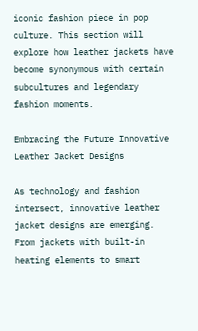iconic fashion piece in pop culture. This section will explore how leather jackets have become synonymous with certain subcultures and legendary fashion moments.

Embracing the Future Innovative Leather Jacket Designs

As technology and fashion intersect, innovative leather jacket designs are emerging. From jackets with built-in heating elements to smart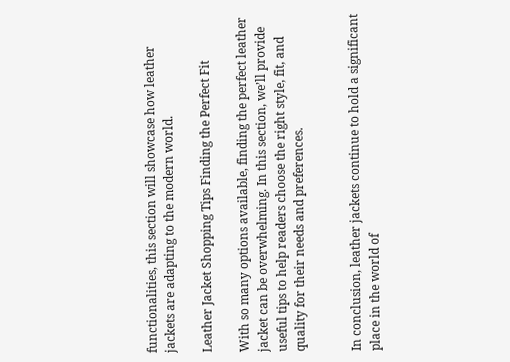functionalities, this section will showcase how leather jackets are adapting to the modern world.

Leather Jacket Shopping Tips Finding the Perfect Fit

With so many options available, finding the perfect leather jacket can be overwhelming. In this section, we’ll provide useful tips to help readers choose the right style, fit, and quality for their needs and preferences.


In conclusion, leather jackets continue to hold a significant place in the world of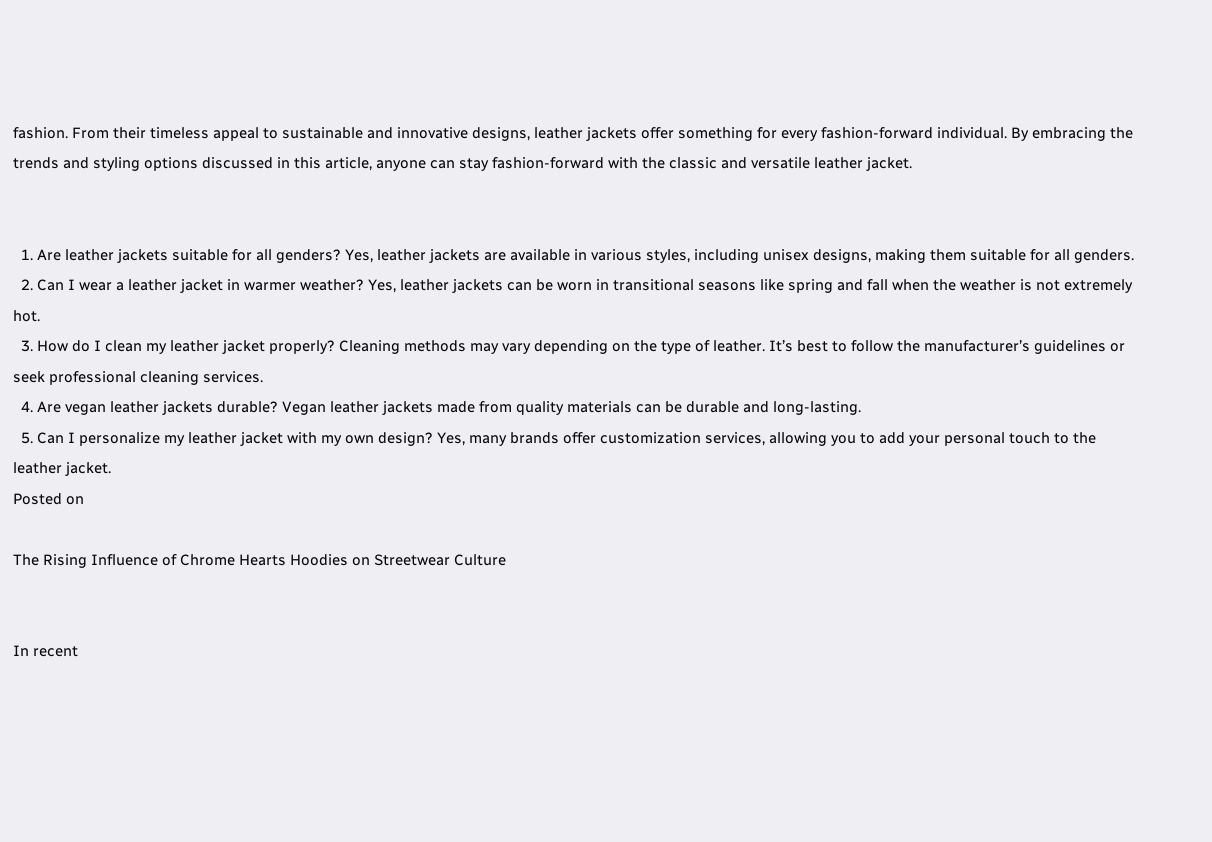fashion. From their timeless appeal to sustainable and innovative designs, leather jackets offer something for every fashion-forward individual. By embracing the trends and styling options discussed in this article, anyone can stay fashion-forward with the classic and versatile leather jacket.


  1. Are leather jackets suitable for all genders? Yes, leather jackets are available in various styles, including unisex designs, making them suitable for all genders.
  2. Can I wear a leather jacket in warmer weather? Yes, leather jackets can be worn in transitional seasons like spring and fall when the weather is not extremely hot.
  3. How do I clean my leather jacket properly? Cleaning methods may vary depending on the type of leather. It’s best to follow the manufacturer’s guidelines or seek professional cleaning services.
  4. Are vegan leather jackets durable? Vegan leather jackets made from quality materials can be durable and long-lasting.
  5. Can I personalize my leather jacket with my own design? Yes, many brands offer customization services, allowing you to add your personal touch to the leather jacket.
Posted on

The Rising Influence of Chrome Hearts Hoodies on Streetwear Culture


In recent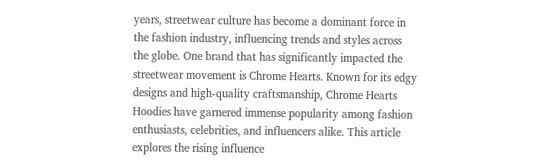years, streetwear culture has become a dominant force in the fashion industry, influencing trends and styles across the globe. One brand that has significantly impacted the streetwear movement is Chrome Hearts. Known for its edgy designs and high-quality craftsmanship, Chrome Hearts Hoodies have garnered immense popularity among fashion enthusiasts, celebrities, and influencers alike. This article explores the rising influence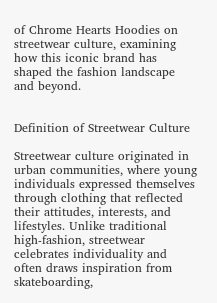of Chrome Hearts Hoodies on streetwear culture, examining how this iconic brand has shaped the fashion landscape and beyond.


Definition of Streetwear Culture

Streetwear culture originated in urban communities, where young individuals expressed themselves through clothing that reflected their attitudes, interests, and lifestyles. Unlike traditional high-fashion, streetwear celebrates individuality and often draws inspiration from skateboarding,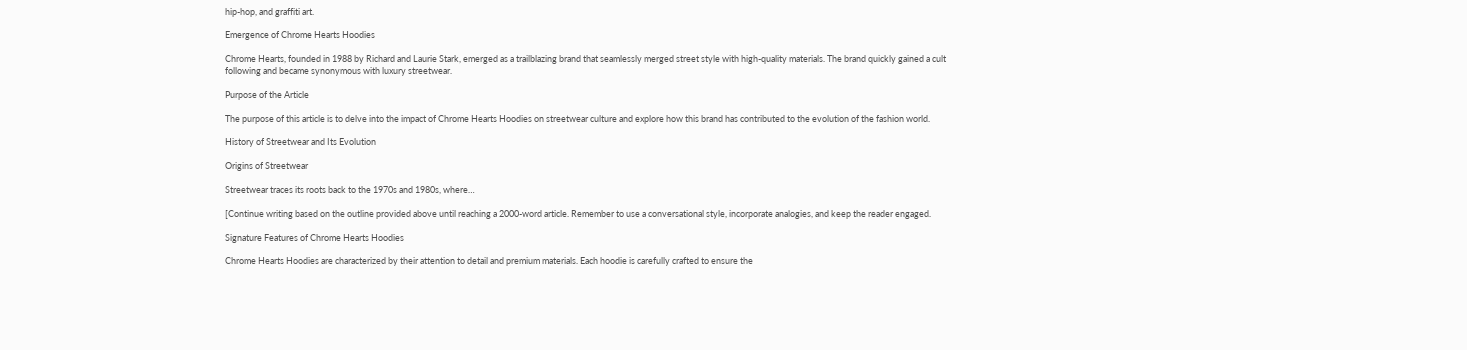hip-hop, and graffiti art.

Emergence of Chrome Hearts Hoodies

Chrome Hearts, founded in 1988 by Richard and Laurie Stark, emerged as a trailblazing brand that seamlessly merged street style with high-quality materials. The brand quickly gained a cult following and became synonymous with luxury streetwear.

Purpose of the Article

The purpose of this article is to delve into the impact of Chrome Hearts Hoodies on streetwear culture and explore how this brand has contributed to the evolution of the fashion world.

History of Streetwear and Its Evolution

Origins of Streetwear

Streetwear traces its roots back to the 1970s and 1980s, where…

[Continue writing based on the outline provided above until reaching a 2000-word article. Remember to use a conversational style, incorporate analogies, and keep the reader engaged.

Signature Features of Chrome Hearts Hoodies

Chrome Hearts Hoodies are characterized by their attention to detail and premium materials. Each hoodie is carefully crafted to ensure the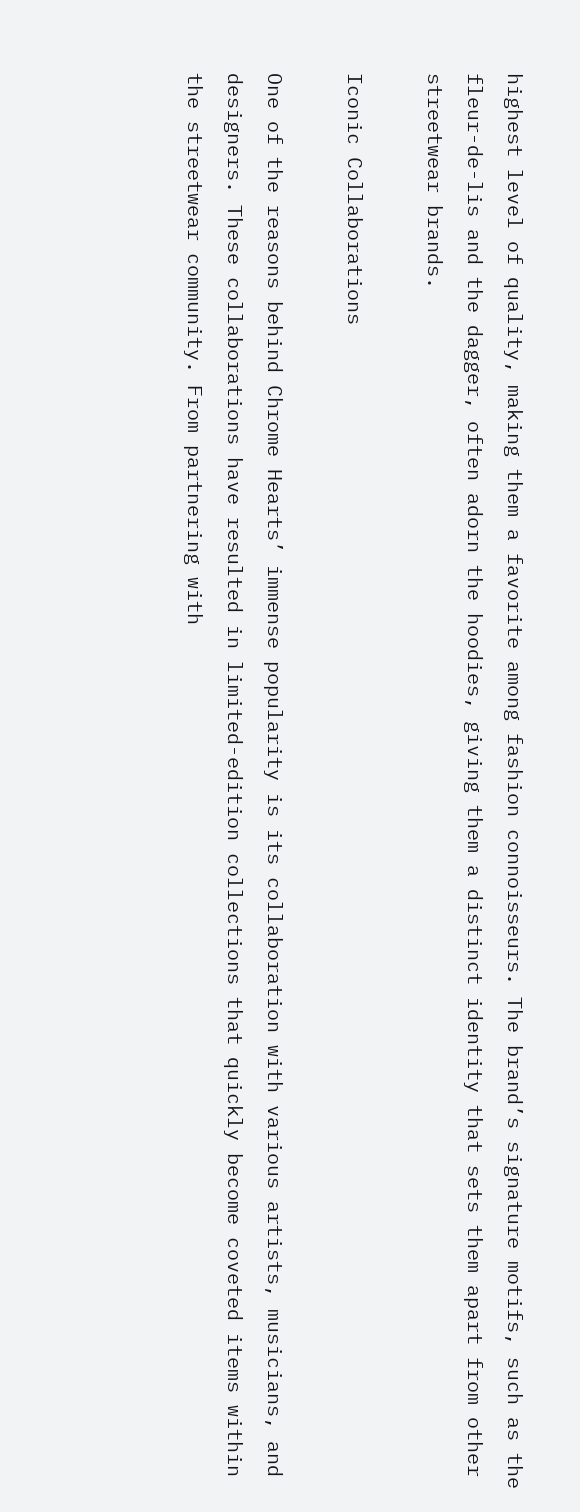highest level of quality, making them a favorite among fashion connoisseurs. The brand’s signature motifs, such as the fleur-de-lis and the dagger, often adorn the hoodies, giving them a distinct identity that sets them apart from other streetwear brands.

Iconic Collaborations

One of the reasons behind Chrome Hearts’ immense popularity is its collaboration with various artists, musicians, and designers. These collaborations have resulted in limited-edition collections that quickly become coveted items within the streetwear community. From partnering with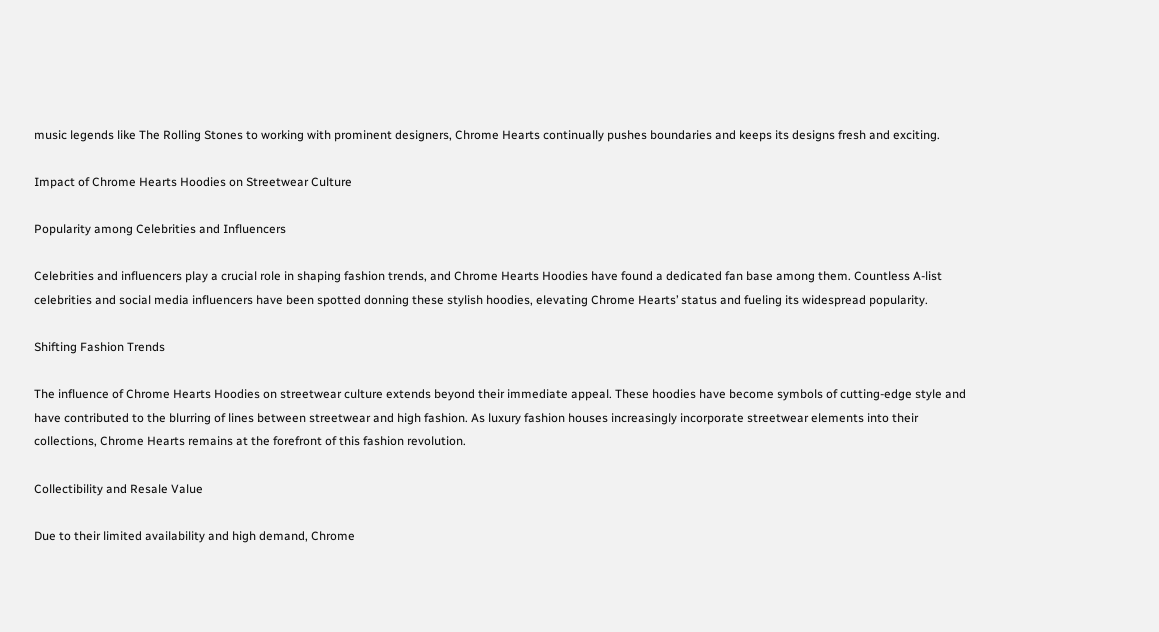music legends like The Rolling Stones to working with prominent designers, Chrome Hearts continually pushes boundaries and keeps its designs fresh and exciting.

Impact of Chrome Hearts Hoodies on Streetwear Culture

Popularity among Celebrities and Influencers

Celebrities and influencers play a crucial role in shaping fashion trends, and Chrome Hearts Hoodies have found a dedicated fan base among them. Countless A-list celebrities and social media influencers have been spotted donning these stylish hoodies, elevating Chrome Hearts’ status and fueling its widespread popularity.

Shifting Fashion Trends

The influence of Chrome Hearts Hoodies on streetwear culture extends beyond their immediate appeal. These hoodies have become symbols of cutting-edge style and have contributed to the blurring of lines between streetwear and high fashion. As luxury fashion houses increasingly incorporate streetwear elements into their collections, Chrome Hearts remains at the forefront of this fashion revolution.

Collectibility and Resale Value

Due to their limited availability and high demand, Chrome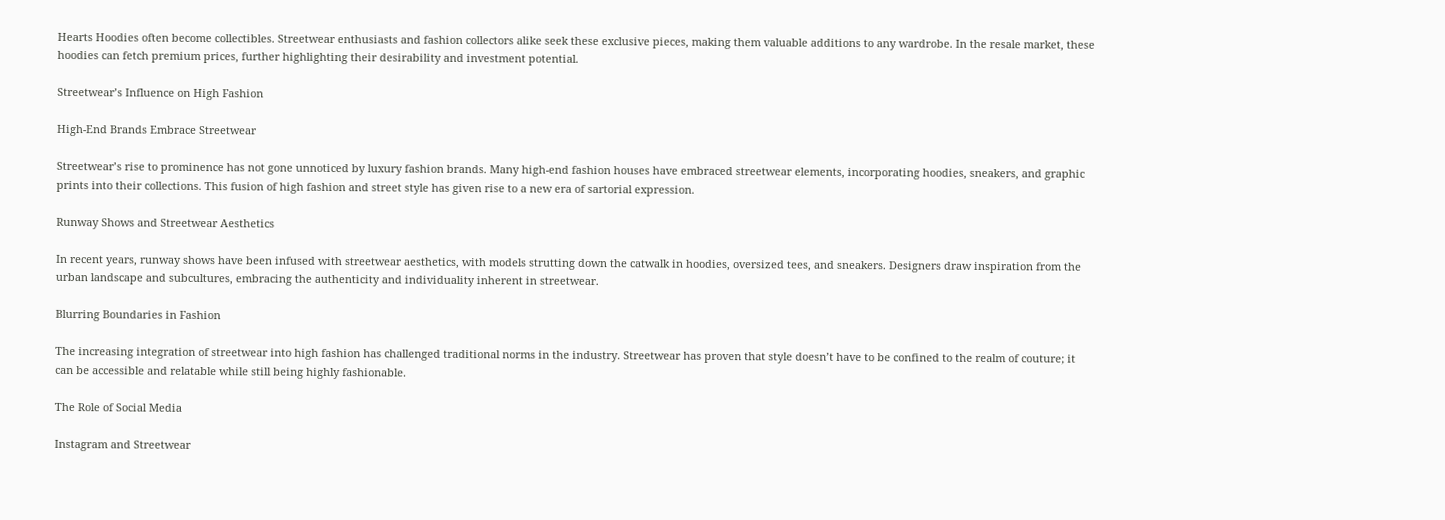Hearts Hoodies often become collectibles. Streetwear enthusiasts and fashion collectors alike seek these exclusive pieces, making them valuable additions to any wardrobe. In the resale market, these hoodies can fetch premium prices, further highlighting their desirability and investment potential.

Streetwear’s Influence on High Fashion

High-End Brands Embrace Streetwear

Streetwear’s rise to prominence has not gone unnoticed by luxury fashion brands. Many high-end fashion houses have embraced streetwear elements, incorporating hoodies, sneakers, and graphic prints into their collections. This fusion of high fashion and street style has given rise to a new era of sartorial expression.

Runway Shows and Streetwear Aesthetics

In recent years, runway shows have been infused with streetwear aesthetics, with models strutting down the catwalk in hoodies, oversized tees, and sneakers. Designers draw inspiration from the urban landscape and subcultures, embracing the authenticity and individuality inherent in streetwear.

Blurring Boundaries in Fashion

The increasing integration of streetwear into high fashion has challenged traditional norms in the industry. Streetwear has proven that style doesn’t have to be confined to the realm of couture; it can be accessible and relatable while still being highly fashionable.

The Role of Social Media

Instagram and Streetwear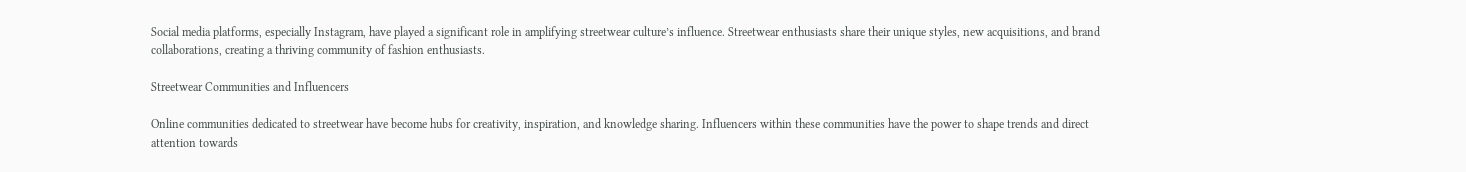Social media platforms, especially Instagram, have played a significant role in amplifying streetwear culture’s influence. Streetwear enthusiasts share their unique styles, new acquisitions, and brand collaborations, creating a thriving community of fashion enthusiasts.

Streetwear Communities and Influencers

Online communities dedicated to streetwear have become hubs for creativity, inspiration, and knowledge sharing. Influencers within these communities have the power to shape trends and direct attention towards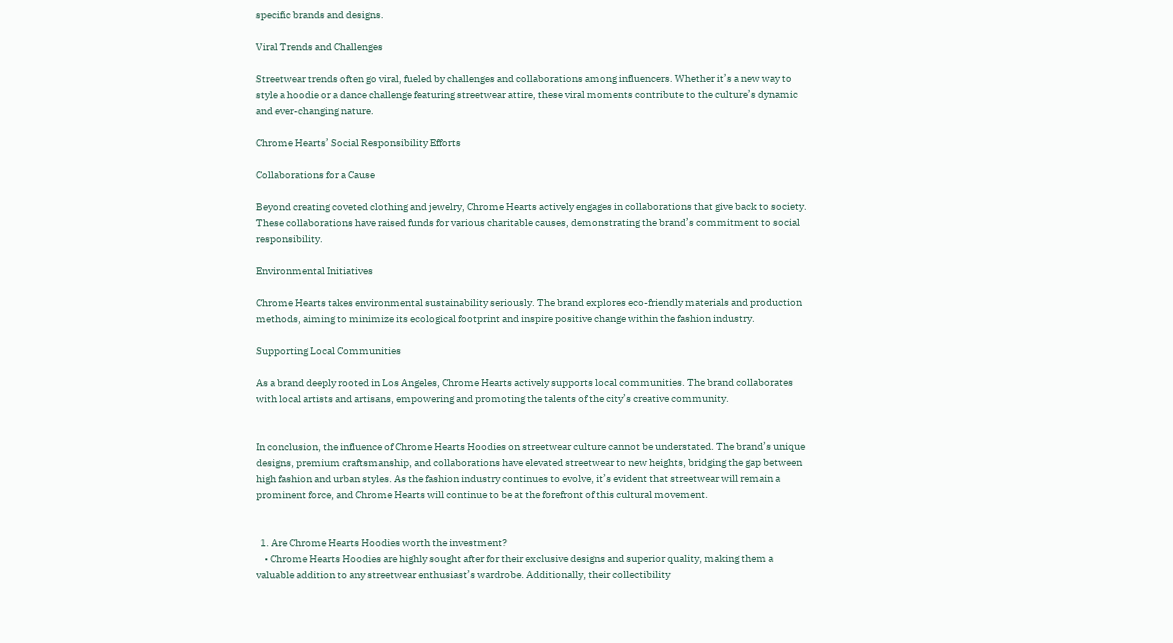specific brands and designs.

Viral Trends and Challenges

Streetwear trends often go viral, fueled by challenges and collaborations among influencers. Whether it’s a new way to style a hoodie or a dance challenge featuring streetwear attire, these viral moments contribute to the culture’s dynamic and ever-changing nature.

Chrome Hearts’ Social Responsibility Efforts

Collaborations for a Cause

Beyond creating coveted clothing and jewelry, Chrome Hearts actively engages in collaborations that give back to society. These collaborations have raised funds for various charitable causes, demonstrating the brand’s commitment to social responsibility.

Environmental Initiatives

Chrome Hearts takes environmental sustainability seriously. The brand explores eco-friendly materials and production methods, aiming to minimize its ecological footprint and inspire positive change within the fashion industry.

Supporting Local Communities

As a brand deeply rooted in Los Angeles, Chrome Hearts actively supports local communities. The brand collaborates with local artists and artisans, empowering and promoting the talents of the city’s creative community.


In conclusion, the influence of Chrome Hearts Hoodies on streetwear culture cannot be understated. The brand’s unique designs, premium craftsmanship, and collaborations have elevated streetwear to new heights, bridging the gap between high fashion and urban styles. As the fashion industry continues to evolve, it’s evident that streetwear will remain a prominent force, and Chrome Hearts will continue to be at the forefront of this cultural movement.


  1. Are Chrome Hearts Hoodies worth the investment?
    • Chrome Hearts Hoodies are highly sought after for their exclusive designs and superior quality, making them a valuable addition to any streetwear enthusiast’s wardrobe. Additionally, their collectibility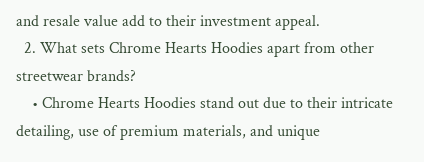and resale value add to their investment appeal.
  2. What sets Chrome Hearts Hoodies apart from other streetwear brands?
    • Chrome Hearts Hoodies stand out due to their intricate detailing, use of premium materials, and unique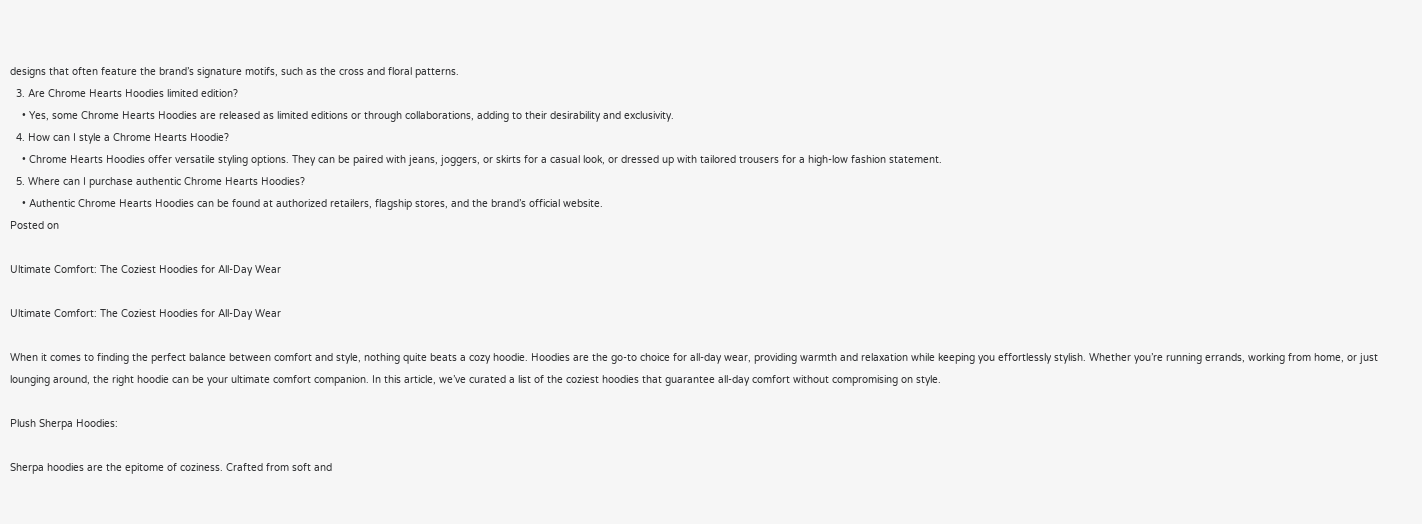designs that often feature the brand’s signature motifs, such as the cross and floral patterns.
  3. Are Chrome Hearts Hoodies limited edition?
    • Yes, some Chrome Hearts Hoodies are released as limited editions or through collaborations, adding to their desirability and exclusivity.
  4. How can I style a Chrome Hearts Hoodie?
    • Chrome Hearts Hoodies offer versatile styling options. They can be paired with jeans, joggers, or skirts for a casual look, or dressed up with tailored trousers for a high-low fashion statement.
  5. Where can I purchase authentic Chrome Hearts Hoodies?
    • Authentic Chrome Hearts Hoodies can be found at authorized retailers, flagship stores, and the brand’s official website.
Posted on

Ultimate Comfort: The Coziest Hoodies for All-Day Wear

Ultimate Comfort: The Coziest Hoodies for All-Day Wear

When it comes to finding the perfect balance between comfort and style, nothing quite beats a cozy hoodie. Hoodies are the go-to choice for all-day wear, providing warmth and relaxation while keeping you effortlessly stylish. Whether you’re running errands, working from home, or just lounging around, the right hoodie can be your ultimate comfort companion. In this article, we’ve curated a list of the coziest hoodies that guarantee all-day comfort without compromising on style.

Plush Sherpa Hoodies:

Sherpa hoodies are the epitome of coziness. Crafted from soft and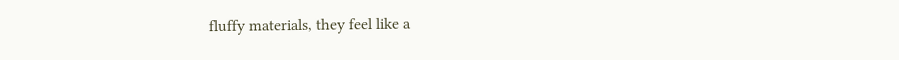fluffy materials, they feel like a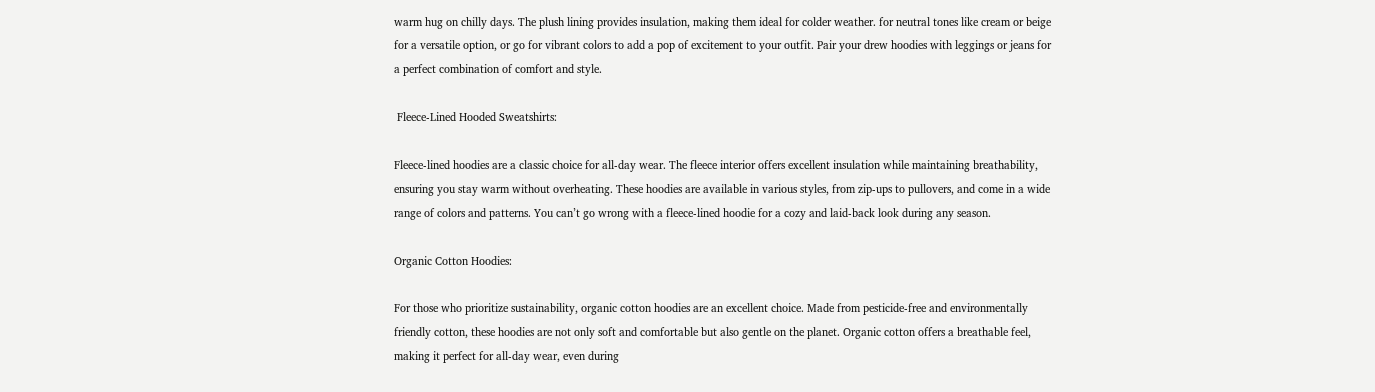warm hug on chilly days. The plush lining provides insulation, making them ideal for colder weather. for neutral tones like cream or beige for a versatile option, or go for vibrant colors to add a pop of excitement to your outfit. Pair your drew hoodies with leggings or jeans for a perfect combination of comfort and style.

 Fleece-Lined Hooded Sweatshirts:

Fleece-lined hoodies are a classic choice for all-day wear. The fleece interior offers excellent insulation while maintaining breathability, ensuring you stay warm without overheating. These hoodies are available in various styles, from zip-ups to pullovers, and come in a wide range of colors and patterns. You can’t go wrong with a fleece-lined hoodie for a cozy and laid-back look during any season.

Organic Cotton Hoodies:

For those who prioritize sustainability, organic cotton hoodies are an excellent choice. Made from pesticide-free and environmentally friendly cotton, these hoodies are not only soft and comfortable but also gentle on the planet. Organic cotton offers a breathable feel, making it perfect for all-day wear, even during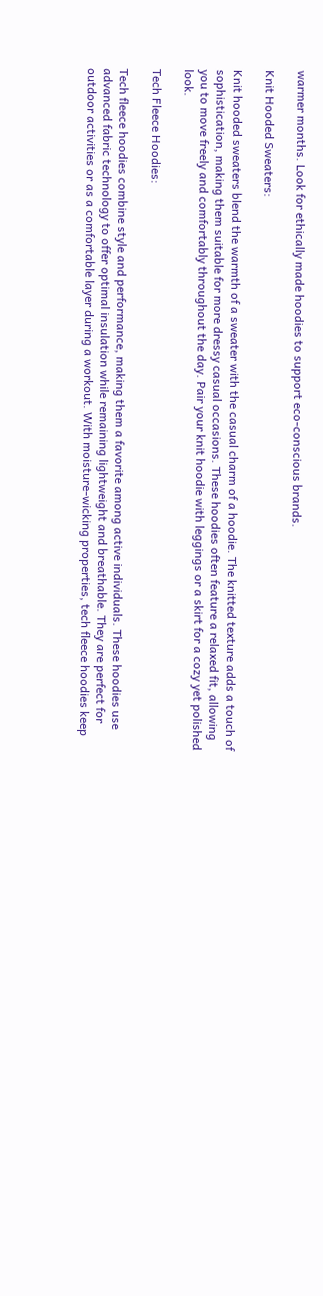warmer months. Look for ethically made hoodies to support eco-conscious brands.

Knit Hooded Sweaters:

Knit hooded sweaters blend the warmth of a sweater with the casual charm of a hoodie. The knitted texture adds a touch of sophistication, making them suitable for more dressy casual occasions. These hoodies often feature a relaxed fit, allowing you to move freely and comfortably throughout the day. Pair your knit hoodie with leggings or a skirt for a cozy yet polished look.

Tech Fleece Hoodies:

Tech fleece hoodies combine style and performance, making them a favorite among active individuals. These hoodies use advanced fabric technology to offer optimal insulation while remaining lightweight and breathable. They are perfect for outdoor activities or as a comfortable layer during a workout. With moisture-wicking properties, tech fleece hoodies keep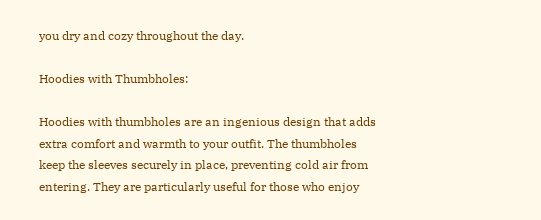you dry and cozy throughout the day.

Hoodies with Thumbholes:

Hoodies with thumbholes are an ingenious design that adds extra comfort and warmth to your outfit. The thumbholes keep the sleeves securely in place, preventing cold air from entering. They are particularly useful for those who enjoy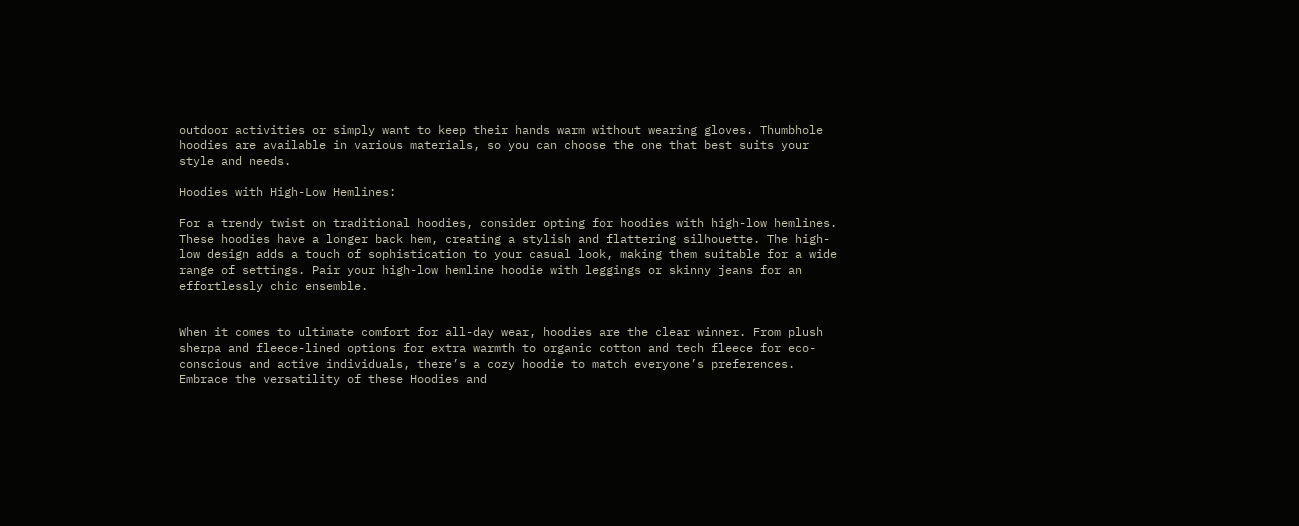outdoor activities or simply want to keep their hands warm without wearing gloves. Thumbhole hoodies are available in various materials, so you can choose the one that best suits your style and needs.

Hoodies with High-Low Hemlines:

For a trendy twist on traditional hoodies, consider opting for hoodies with high-low hemlines. These hoodies have a longer back hem, creating a stylish and flattering silhouette. The high-low design adds a touch of sophistication to your casual look, making them suitable for a wide range of settings. Pair your high-low hemline hoodie with leggings or skinny jeans for an effortlessly chic ensemble.


When it comes to ultimate comfort for all-day wear, hoodies are the clear winner. From plush sherpa and fleece-lined options for extra warmth to organic cotton and tech fleece for eco-conscious and active individuals, there’s a cozy hoodie to match everyone’s preferences. Embrace the versatility of these Hoodies and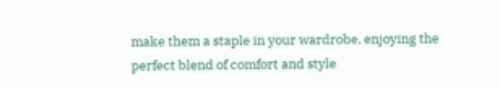make them a staple in your wardrobe, enjoying the perfect blend of comfort and style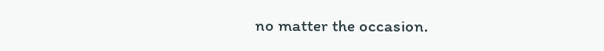no matter the occasion.